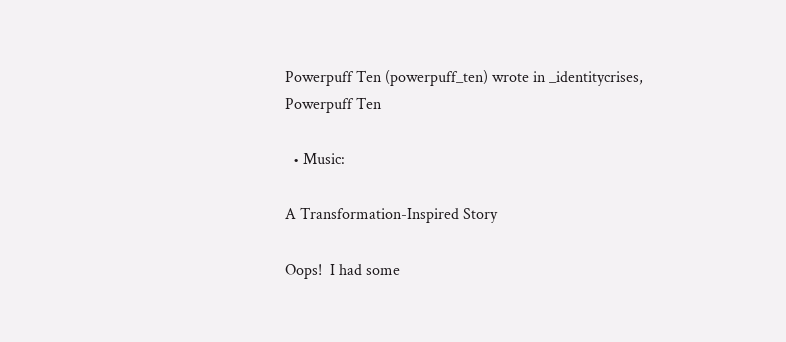Powerpuff Ten (powerpuff_ten) wrote in _identitycrises,
Powerpuff Ten

  • Music:

A Transformation-Inspired Story

Oops!  I had some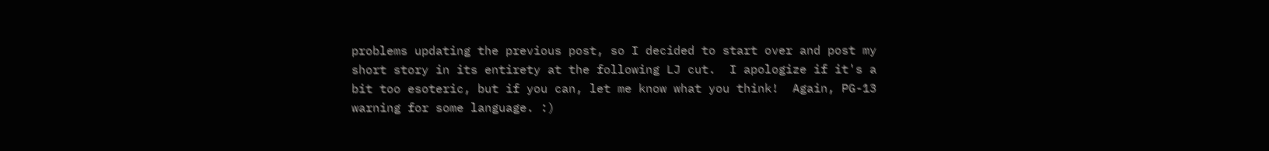problems updating the previous post, so I decided to start over and post my short story in its entirety at the following LJ cut.  I apologize if it's a bit too esoteric, but if you can, let me know what you think!  Again, PG-13 warning for some language. :)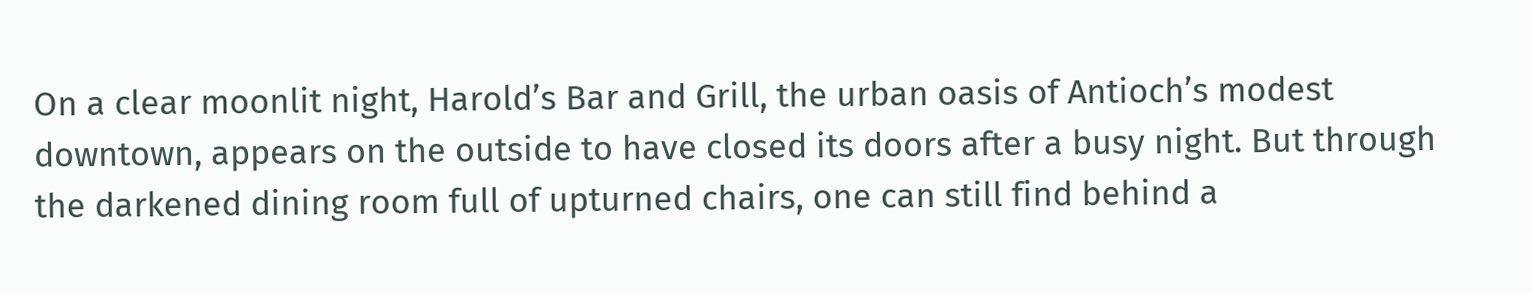On a clear moonlit night, Harold’s Bar and Grill, the urban oasis of Antioch’s modest downtown, appears on the outside to have closed its doors after a busy night. But through the darkened dining room full of upturned chairs, one can still find behind a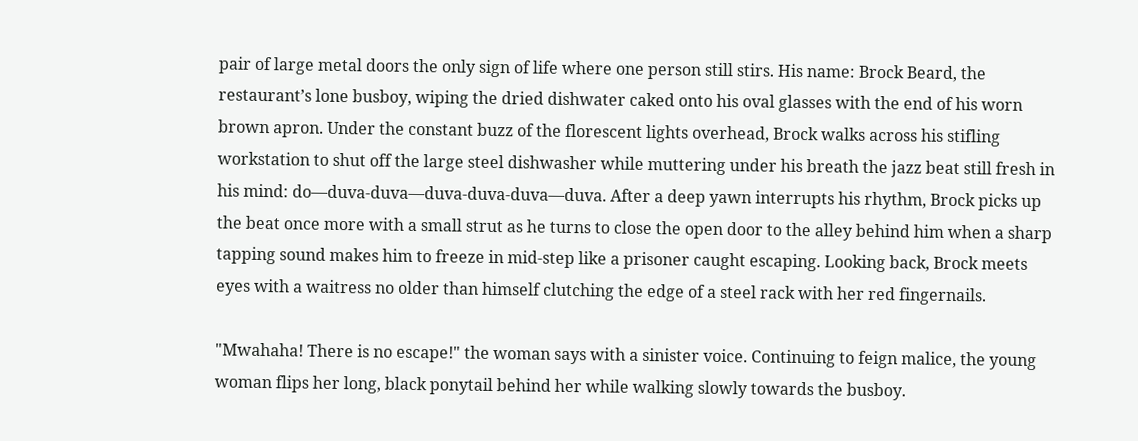pair of large metal doors the only sign of life where one person still stirs. His name: Brock Beard, the restaurant’s lone busboy, wiping the dried dishwater caked onto his oval glasses with the end of his worn brown apron. Under the constant buzz of the florescent lights overhead, Brock walks across his stifling workstation to shut off the large steel dishwasher while muttering under his breath the jazz beat still fresh in his mind: do—duva-duva—duva-duva-duva—duva. After a deep yawn interrupts his rhythm, Brock picks up the beat once more with a small strut as he turns to close the open door to the alley behind him when a sharp tapping sound makes him to freeze in mid-step like a prisoner caught escaping. Looking back, Brock meets eyes with a waitress no older than himself clutching the edge of a steel rack with her red fingernails.

"Mwahaha! There is no escape!" the woman says with a sinister voice. Continuing to feign malice, the young woman flips her long, black ponytail behind her while walking slowly towards the busboy.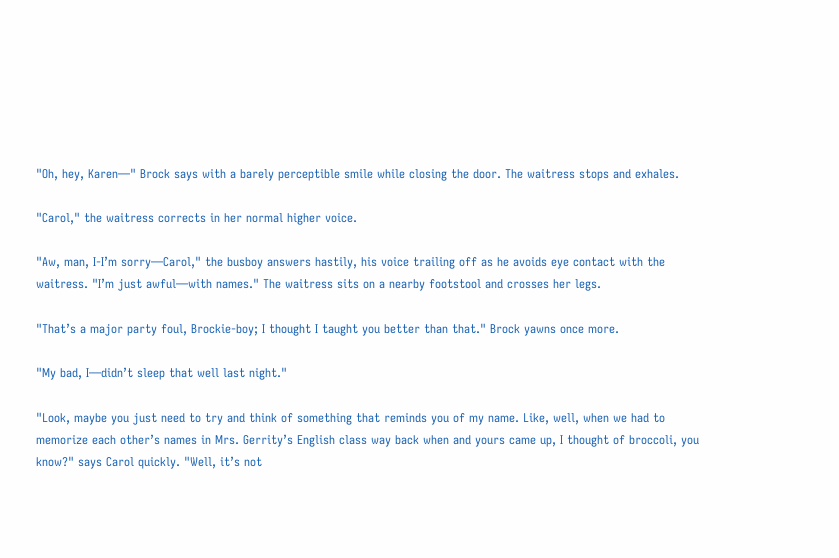"Oh, hey, Karen—" Brock says with a barely perceptible smile while closing the door. The waitress stops and exhales.

"Carol," the waitress corrects in her normal higher voice.

"Aw, man, I-I’m sorry—Carol," the busboy answers hastily, his voice trailing off as he avoids eye contact with the waitress. "I’m just awful—with names." The waitress sits on a nearby footstool and crosses her legs.

"That’s a major party foul, Brockie-boy; I thought I taught you better than that." Brock yawns once more.

"My bad, I—didn’t sleep that well last night."

"Look, maybe you just need to try and think of something that reminds you of my name. Like, well, when we had to memorize each other’s names in Mrs. Gerrity’s English class way back when and yours came up, I thought of broccoli, you know?" says Carol quickly. "Well, it’s not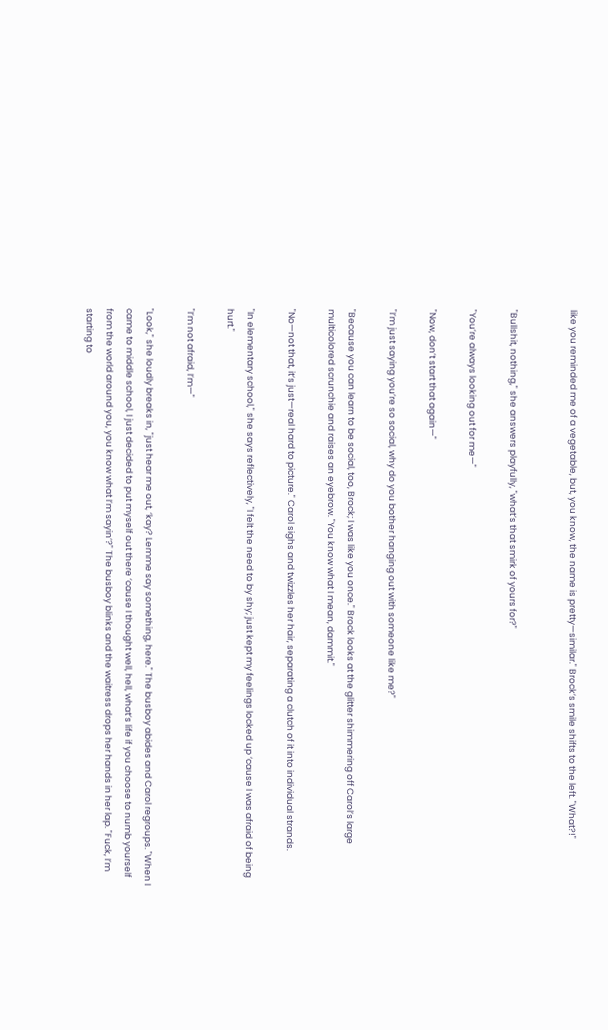like you reminded me of a vegetable, but, you know, the name is pretty—similar." Brock’s smile shifts to the left. "What?!"


"Bullshit, nothing," she answers playfully, "what’s that smirk of yours for?"

"You’re always looking out for me—"

"Now, don’t start that again—"

"I’m just saying you’re so social, why do you bother hanging out with someone like me?"

"Because you can learn to be social, too, Brock; I was like you once." Brock looks at the glitter shimmering off Carol’s large multicolored scrunchie and raises an eyebrow. "You know what I mean, dammit."

"No—not that, it’s just—real hard to picture." Carol sighs and twizzles her hair, separating a clutch of it into individual strands.

"In elementary school," she says reflectively, "I felt the need to by shy; just kept my feelings locked up ‘cause I was afraid of being hurt."

"I’m not afraid, I’m—"

"Look," she loudly breaks in, "just hear me out, ‘kay? Lemme say something, here." The busboy abides and Carol regroups. "When I came to middle school, I just decided to put myself out there ‘cause I thought well, hell, what’s life if you choose to numb yourself from the world around you, you know what I’m sayin’?" The busboy blinks and the waitress drops her hands in her lap. "Fuck, I’m starting to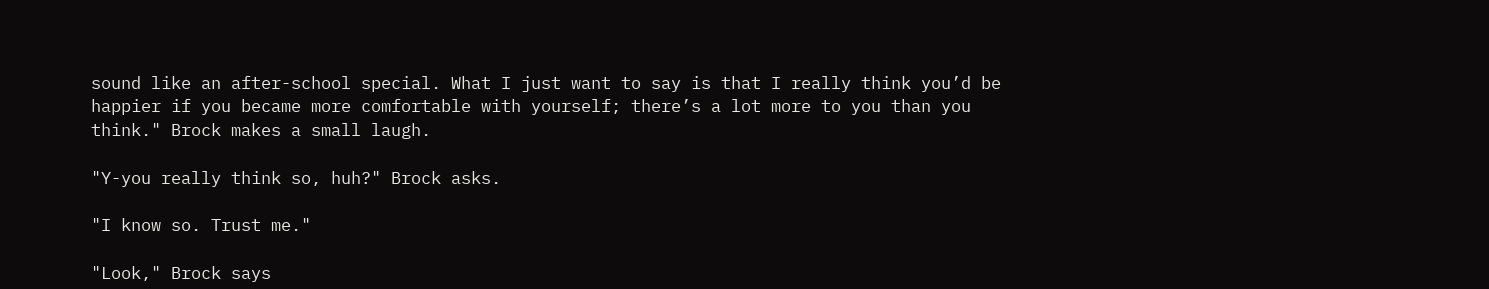sound like an after-school special. What I just want to say is that I really think you’d be happier if you became more comfortable with yourself; there’s a lot more to you than you think." Brock makes a small laugh.

"Y-you really think so, huh?" Brock asks.

"I know so. Trust me."

"Look," Brock says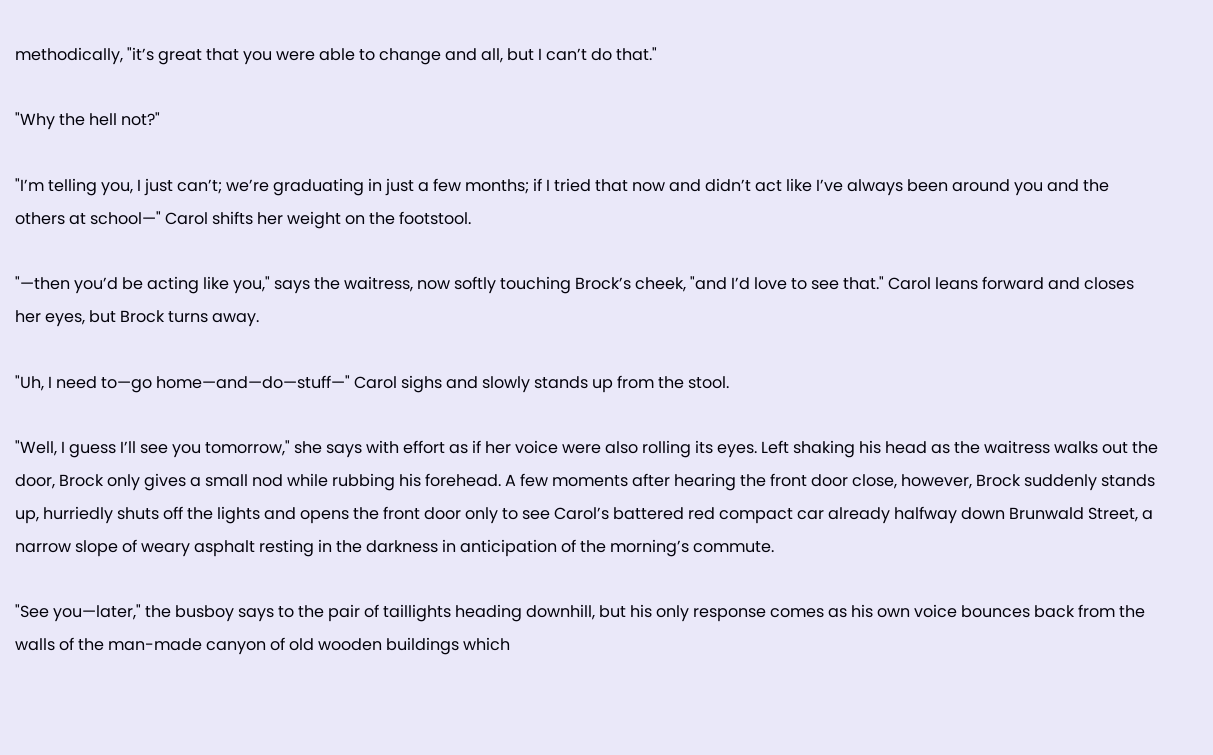methodically, "it’s great that you were able to change and all, but I can’t do that."

"Why the hell not?"

"I’m telling you, I just can’t; we’re graduating in just a few months; if I tried that now and didn’t act like I’ve always been around you and the others at school—" Carol shifts her weight on the footstool.

"—then you’d be acting like you," says the waitress, now softly touching Brock’s cheek, "and I’d love to see that." Carol leans forward and closes her eyes, but Brock turns away.

"Uh, I need to—go home—and—do—stuff—" Carol sighs and slowly stands up from the stool.

"Well, I guess I’ll see you tomorrow," she says with effort as if her voice were also rolling its eyes. Left shaking his head as the waitress walks out the door, Brock only gives a small nod while rubbing his forehead. A few moments after hearing the front door close, however, Brock suddenly stands up, hurriedly shuts off the lights and opens the front door only to see Carol’s battered red compact car already halfway down Brunwald Street, a narrow slope of weary asphalt resting in the darkness in anticipation of the morning’s commute.

"See you—later," the busboy says to the pair of taillights heading downhill, but his only response comes as his own voice bounces back from the walls of the man-made canyon of old wooden buildings which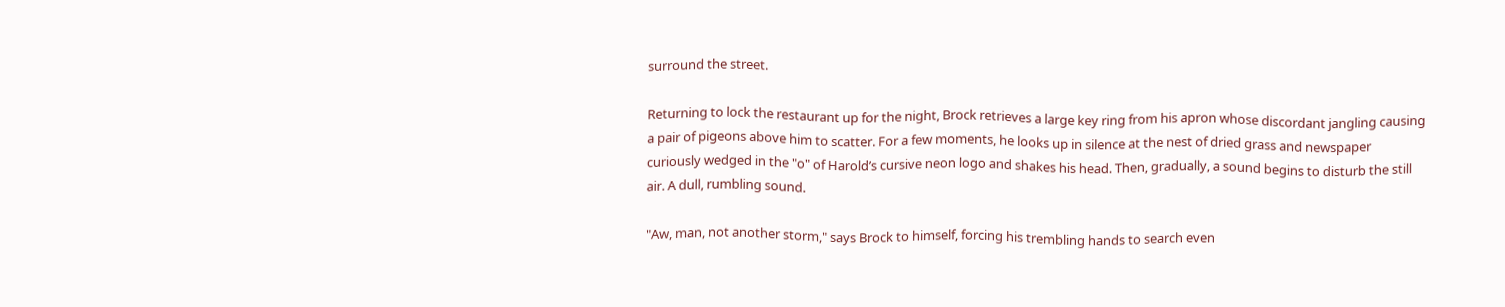surround the street.

Returning to lock the restaurant up for the night, Brock retrieves a large key ring from his apron whose discordant jangling causing a pair of pigeons above him to scatter. For a few moments, he looks up in silence at the nest of dried grass and newspaper curiously wedged in the "o" of Harold’s cursive neon logo and shakes his head. Then, gradually, a sound begins to disturb the still air. A dull, rumbling sound.

"Aw, man, not another storm," says Brock to himself, forcing his trembling hands to search even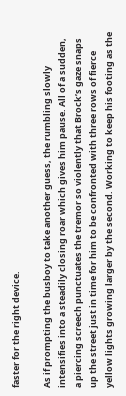faster for the right device.

As if prompting the busboy to take another guess, the rumbling slowly intensifies into a steadily closing roar which gives him pause. All of a sudden, a piercing screech punctuates the tremor so violently that Brock’s gaze snaps up the street just in time for him to be confronted with three rows of fierce yellow lights growing larger by the second. Working to keep his footing as the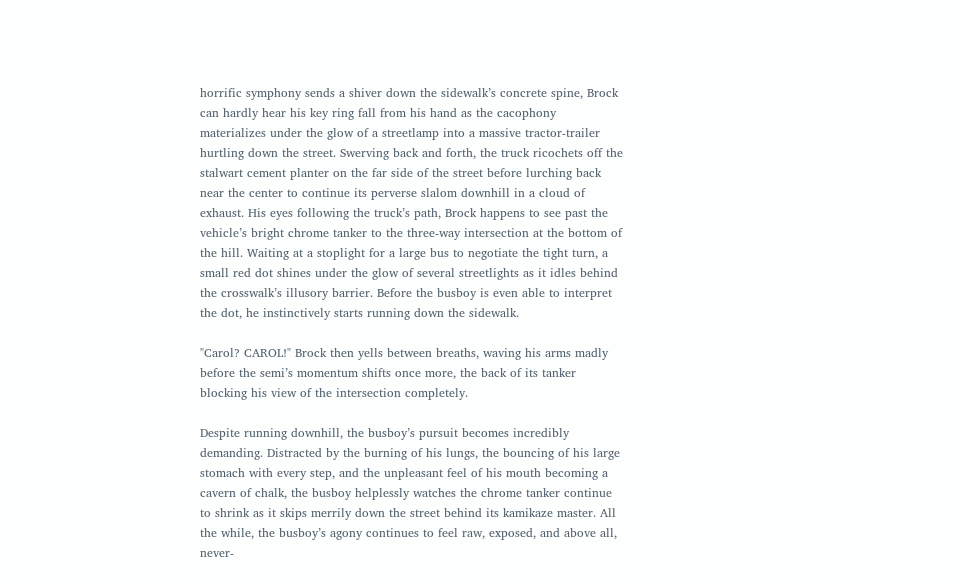horrific symphony sends a shiver down the sidewalk’s concrete spine, Brock can hardly hear his key ring fall from his hand as the cacophony materializes under the glow of a streetlamp into a massive tractor-trailer hurtling down the street. Swerving back and forth, the truck ricochets off the stalwart cement planter on the far side of the street before lurching back near the center to continue its perverse slalom downhill in a cloud of exhaust. His eyes following the truck’s path, Brock happens to see past the vehicle’s bright chrome tanker to the three-way intersection at the bottom of the hill. Waiting at a stoplight for a large bus to negotiate the tight turn, a small red dot shines under the glow of several streetlights as it idles behind the crosswalk’s illusory barrier. Before the busboy is even able to interpret the dot, he instinctively starts running down the sidewalk.

"Carol? CAROL!" Brock then yells between breaths, waving his arms madly before the semi’s momentum shifts once more, the back of its tanker blocking his view of the intersection completely.

Despite running downhill, the busboy’s pursuit becomes incredibly demanding. Distracted by the burning of his lungs, the bouncing of his large stomach with every step, and the unpleasant feel of his mouth becoming a cavern of chalk, the busboy helplessly watches the chrome tanker continue to shrink as it skips merrily down the street behind its kamikaze master. All the while, the busboy’s agony continues to feel raw, exposed, and above all, never-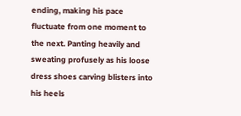ending, making his pace fluctuate from one moment to the next. Panting heavily and sweating profusely as his loose dress shoes carving blisters into his heels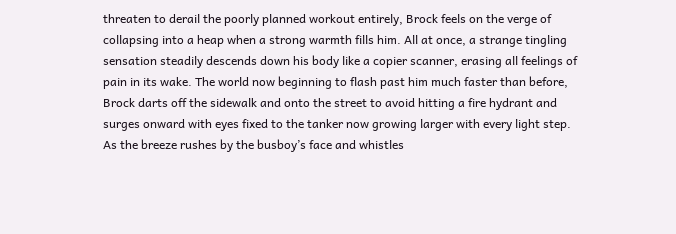threaten to derail the poorly planned workout entirely, Brock feels on the verge of collapsing into a heap when a strong warmth fills him. All at once, a strange tingling sensation steadily descends down his body like a copier scanner, erasing all feelings of pain in its wake. The world now beginning to flash past him much faster than before, Brock darts off the sidewalk and onto the street to avoid hitting a fire hydrant and surges onward with eyes fixed to the tanker now growing larger with every light step. As the breeze rushes by the busboy’s face and whistles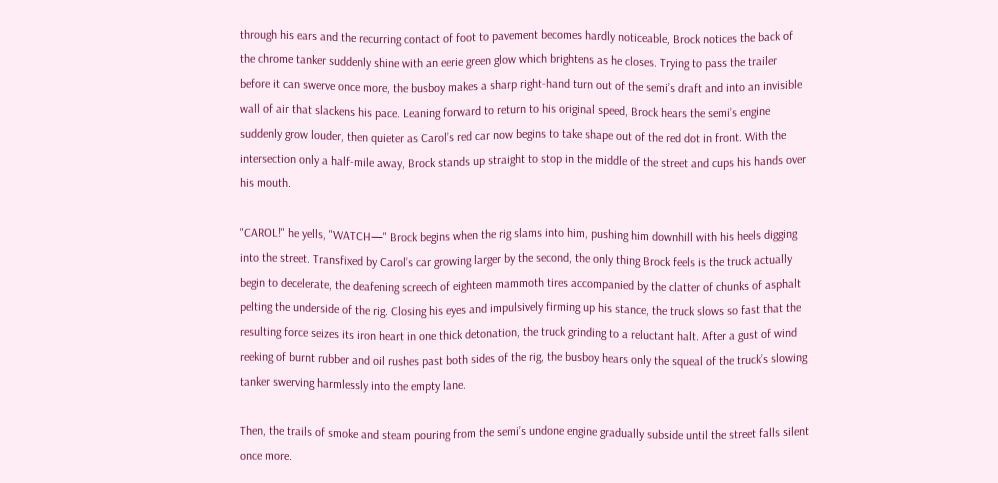through his ears and the recurring contact of foot to pavement becomes hardly noticeable, Brock notices the back of the chrome tanker suddenly shine with an eerie green glow which brightens as he closes. Trying to pass the trailer before it can swerve once more, the busboy makes a sharp right-hand turn out of the semi’s draft and into an invisible wall of air that slackens his pace. Leaning forward to return to his original speed, Brock hears the semi’s engine suddenly grow louder, then quieter as Carol’s red car now begins to take shape out of the red dot in front. With the intersection only a half-mile away, Brock stands up straight to stop in the middle of the street and cups his hands over his mouth.

"CAROL!" he yells, "WATCH—" Brock begins when the rig slams into him, pushing him downhill with his heels digging into the street. Transfixed by Carol’s car growing larger by the second, the only thing Brock feels is the truck actually begin to decelerate, the deafening screech of eighteen mammoth tires accompanied by the clatter of chunks of asphalt pelting the underside of the rig. Closing his eyes and impulsively firming up his stance, the truck slows so fast that the resulting force seizes its iron heart in one thick detonation, the truck grinding to a reluctant halt. After a gust of wind reeking of burnt rubber and oil rushes past both sides of the rig, the busboy hears only the squeal of the truck’s slowing tanker swerving harmlessly into the empty lane.

Then, the trails of smoke and steam pouring from the semi’s undone engine gradually subside until the street falls silent once more.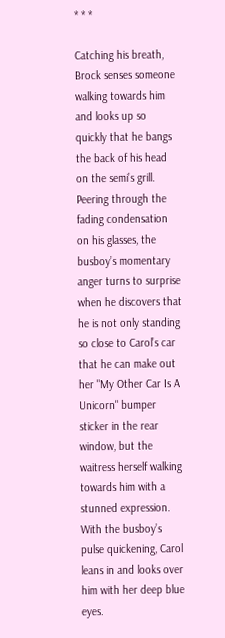* * *

Catching his breath, Brock senses someone walking towards him and looks up so quickly that he bangs the back of his head on the semi’s grill. Peering through the fading condensation on his glasses, the busboy’s momentary anger turns to surprise when he discovers that he is not only standing so close to Carol’s car that he can make out her "My Other Car Is A Unicorn" bumper sticker in the rear window, but the waitress herself walking towards him with a stunned expression. With the busboy’s pulse quickening, Carol leans in and looks over him with her deep blue eyes.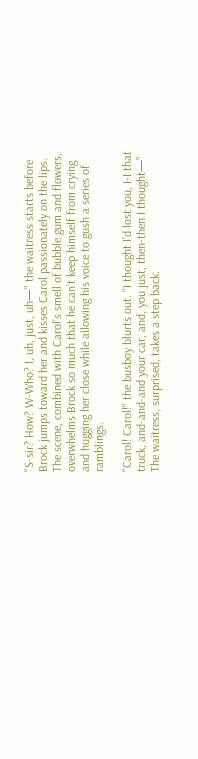"S-sir? How? W-Who? I, uh, just, uh—" the waitress starts before Brock jumps toward her and kisses Carol passionately on the lips. The scene, combined with Carol’s smell of bubble gum and flowers, overwhelms Brock so much that he can’t keep himself from crying and hugging her close while allowing his voice to gush a series of ramblings.

"Carol! Carol!" the busboy blurts out. "I thought I’d lost you, I-I that truck, and-and-and your car, and, you just, then-then I thought—" The waitress, surprised, takes a step back.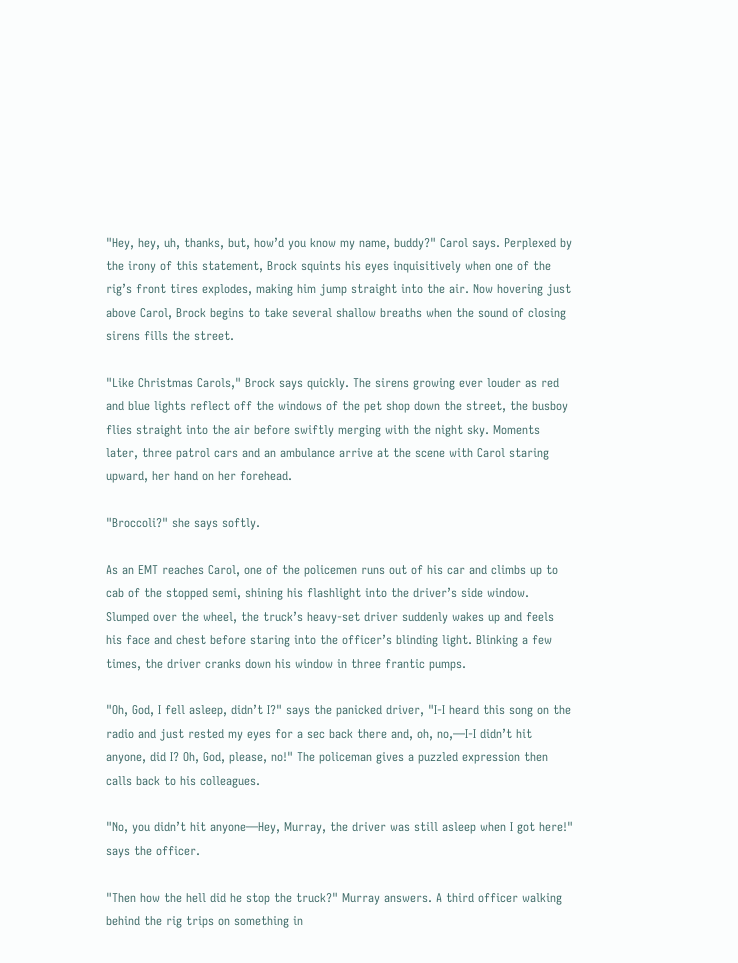"Hey, hey, uh, thanks, but, how’d you know my name, buddy?" Carol says. Perplexed by the irony of this statement, Brock squints his eyes inquisitively when one of the rig’s front tires explodes, making him jump straight into the air. Now hovering just above Carol, Brock begins to take several shallow breaths when the sound of closing sirens fills the street.

"Like Christmas Carols," Brock says quickly. The sirens growing ever louder as red and blue lights reflect off the windows of the pet shop down the street, the busboy flies straight into the air before swiftly merging with the night sky. Moments later, three patrol cars and an ambulance arrive at the scene with Carol staring upward, her hand on her forehead.

"Broccoli?" she says softly.

As an EMT reaches Carol, one of the policemen runs out of his car and climbs up to cab of the stopped semi, shining his flashlight into the driver’s side window. Slumped over the wheel, the truck’s heavy-set driver suddenly wakes up and feels his face and chest before staring into the officer’s blinding light. Blinking a few times, the driver cranks down his window in three frantic pumps.

"Oh, God, I fell asleep, didn’t I?" says the panicked driver, "I-I heard this song on the radio and just rested my eyes for a sec back there and, oh, no,—I-I didn’t hit anyone, did I? Oh, God, please, no!" The policeman gives a puzzled expression then calls back to his colleagues.

"No, you didn’t hit anyone—Hey, Murray, the driver was still asleep when I got here!" says the officer.

"Then how the hell did he stop the truck?" Murray answers. A third officer walking behind the rig trips on something in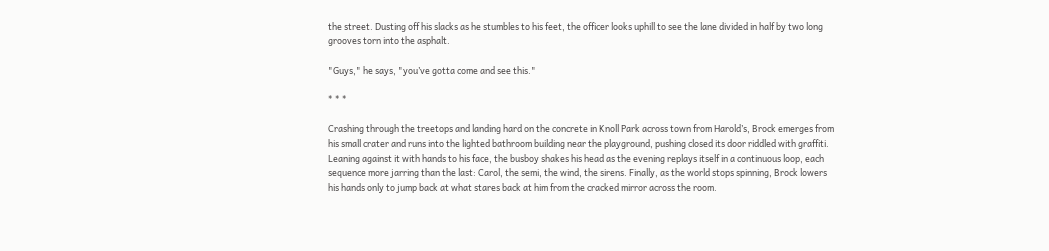the street. Dusting off his slacks as he stumbles to his feet, the officer looks uphill to see the lane divided in half by two long grooves torn into the asphalt.

"Guys," he says, "you’ve gotta come and see this."

* * *

Crashing through the treetops and landing hard on the concrete in Knoll Park across town from Harold’s, Brock emerges from his small crater and runs into the lighted bathroom building near the playground, pushing closed its door riddled with graffiti. Leaning against it with hands to his face, the busboy shakes his head as the evening replays itself in a continuous loop, each sequence more jarring than the last: Carol, the semi, the wind, the sirens. Finally, as the world stops spinning, Brock lowers his hands only to jump back at what stares back at him from the cracked mirror across the room.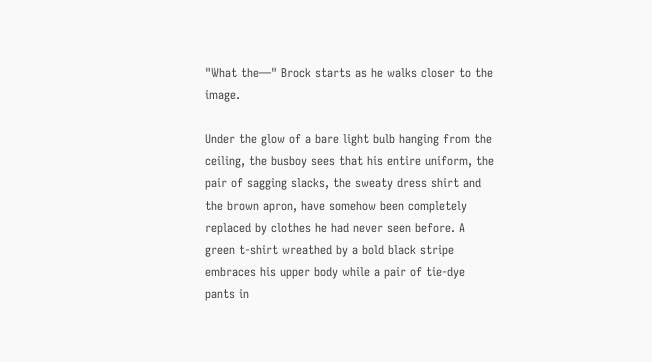"What the—" Brock starts as he walks closer to the image.

Under the glow of a bare light bulb hanging from the ceiling, the busboy sees that his entire uniform, the pair of sagging slacks, the sweaty dress shirt and the brown apron, have somehow been completely replaced by clothes he had never seen before. A green t-shirt wreathed by a bold black stripe embraces his upper body while a pair of tie-dye pants in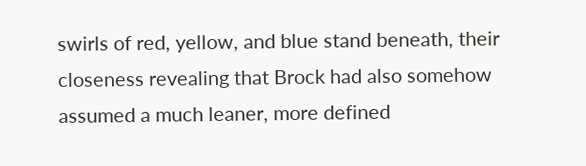swirls of red, yellow, and blue stand beneath, their closeness revealing that Brock had also somehow assumed a much leaner, more defined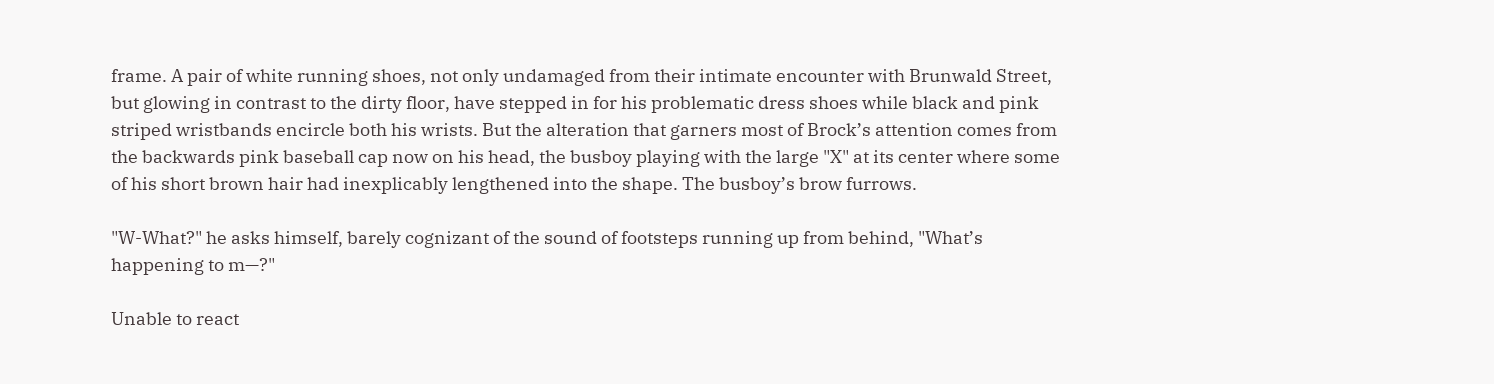frame. A pair of white running shoes, not only undamaged from their intimate encounter with Brunwald Street, but glowing in contrast to the dirty floor, have stepped in for his problematic dress shoes while black and pink striped wristbands encircle both his wrists. But the alteration that garners most of Brock’s attention comes from the backwards pink baseball cap now on his head, the busboy playing with the large "X" at its center where some of his short brown hair had inexplicably lengthened into the shape. The busboy’s brow furrows.

"W-What?" he asks himself, barely cognizant of the sound of footsteps running up from behind, "What’s happening to m—?"

Unable to react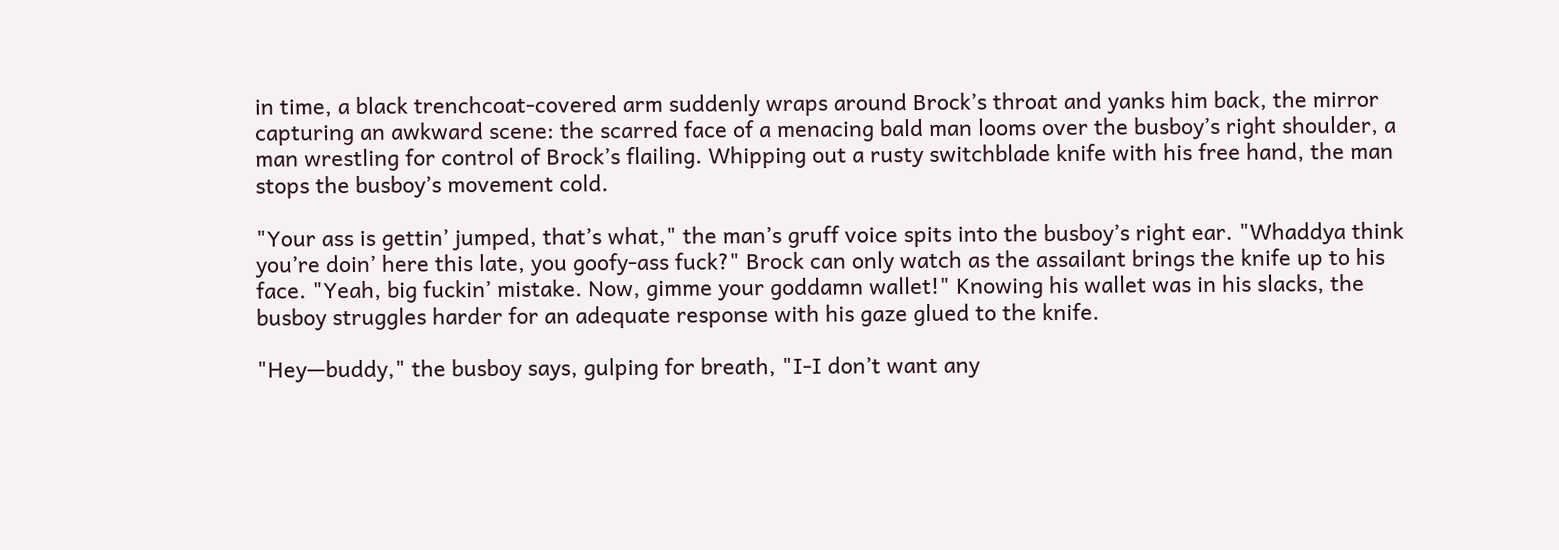in time, a black trenchcoat-covered arm suddenly wraps around Brock’s throat and yanks him back, the mirror capturing an awkward scene: the scarred face of a menacing bald man looms over the busboy’s right shoulder, a man wrestling for control of Brock’s flailing. Whipping out a rusty switchblade knife with his free hand, the man stops the busboy’s movement cold.

"Your ass is gettin’ jumped, that’s what," the man’s gruff voice spits into the busboy’s right ear. "Whaddya think you’re doin’ here this late, you goofy-ass fuck?" Brock can only watch as the assailant brings the knife up to his face. "Yeah, big fuckin’ mistake. Now, gimme your goddamn wallet!" Knowing his wallet was in his slacks, the busboy struggles harder for an adequate response with his gaze glued to the knife.

"Hey—buddy," the busboy says, gulping for breath, "I-I don’t want any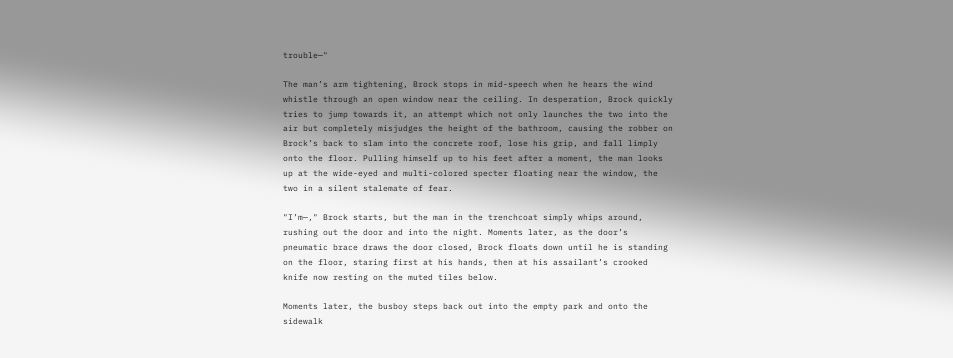trouble—"

The man’s arm tightening, Brock stops in mid-speech when he hears the wind whistle through an open window near the ceiling. In desperation, Brock quickly tries to jump towards it, an attempt which not only launches the two into the air but completely misjudges the height of the bathroom, causing the robber on Brock’s back to slam into the concrete roof, lose his grip, and fall limply onto the floor. Pulling himself up to his feet after a moment, the man looks up at the wide-eyed and multi-colored specter floating near the window, the two in a silent stalemate of fear.

"I’m—," Brock starts, but the man in the trenchcoat simply whips around, rushing out the door and into the night. Moments later, as the door’s pneumatic brace draws the door closed, Brock floats down until he is standing on the floor, staring first at his hands, then at his assailant’s crooked knife now resting on the muted tiles below.

Moments later, the busboy steps back out into the empty park and onto the sidewalk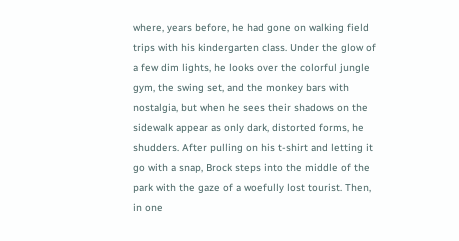where, years before, he had gone on walking field trips with his kindergarten class. Under the glow of a few dim lights, he looks over the colorful jungle gym, the swing set, and the monkey bars with nostalgia, but when he sees their shadows on the sidewalk appear as only dark, distorted forms, he shudders. After pulling on his t-shirt and letting it go with a snap, Brock steps into the middle of the park with the gaze of a woefully lost tourist. Then, in one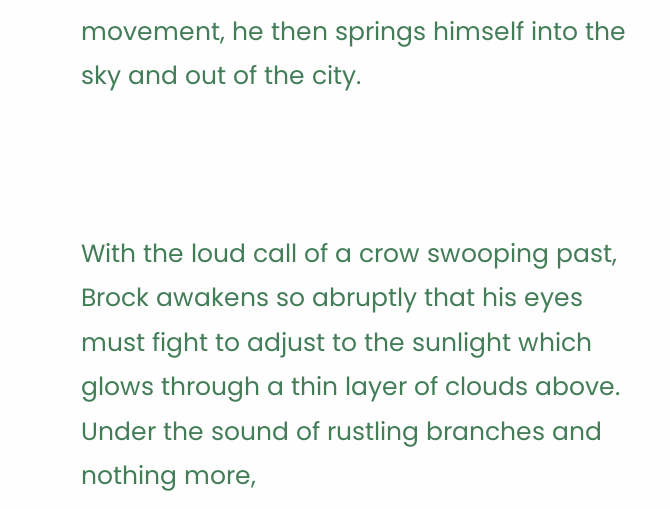movement, he then springs himself into the sky and out of the city.



With the loud call of a crow swooping past, Brock awakens so abruptly that his eyes must fight to adjust to the sunlight which glows through a thin layer of clouds above. Under the sound of rustling branches and nothing more,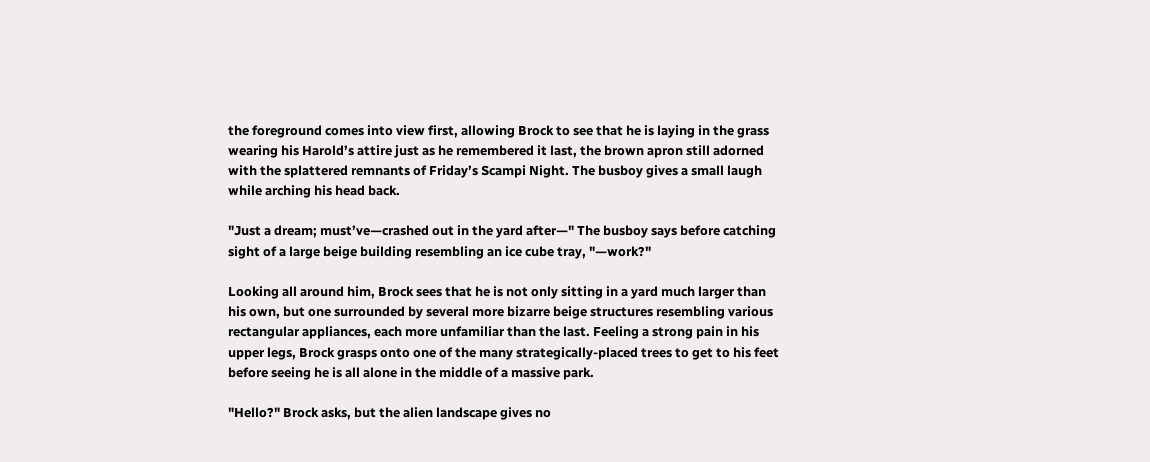the foreground comes into view first, allowing Brock to see that he is laying in the grass wearing his Harold’s attire just as he remembered it last, the brown apron still adorned with the splattered remnants of Friday’s Scampi Night. The busboy gives a small laugh while arching his head back.

"Just a dream; must’ve—crashed out in the yard after—" The busboy says before catching sight of a large beige building resembling an ice cube tray, "—work?"

Looking all around him, Brock sees that he is not only sitting in a yard much larger than his own, but one surrounded by several more bizarre beige structures resembling various rectangular appliances, each more unfamiliar than the last. Feeling a strong pain in his upper legs, Brock grasps onto one of the many strategically-placed trees to get to his feet before seeing he is all alone in the middle of a massive park.

"Hello?" Brock asks, but the alien landscape gives no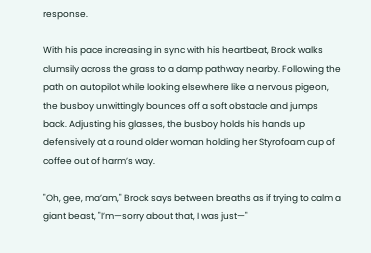response.

With his pace increasing in sync with his heartbeat, Brock walks clumsily across the grass to a damp pathway nearby. Following the path on autopilot while looking elsewhere like a nervous pigeon, the busboy unwittingly bounces off a soft obstacle and jumps back. Adjusting his glasses, the busboy holds his hands up defensively at a round older woman holding her Styrofoam cup of coffee out of harm’s way.

"Oh, gee, ma’am," Brock says between breaths as if trying to calm a giant beast, "I’m—sorry about that, I was just—"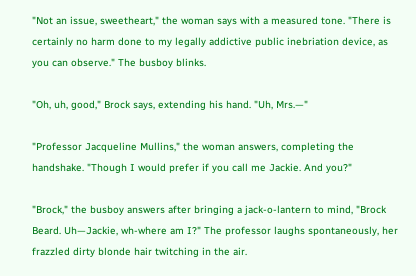"Not an issue, sweetheart," the woman says with a measured tone. "There is certainly no harm done to my legally addictive public inebriation device, as you can observe." The busboy blinks.

"Oh, uh, good," Brock says, extending his hand. "Uh, Mrs.—"

"Professor Jacqueline Mullins," the woman answers, completing the handshake. "Though I would prefer if you call me Jackie. And you?"

"Brock," the busboy answers after bringing a jack-o-lantern to mind, "Brock Beard. Uh—Jackie, wh-where am I?" The professor laughs spontaneously, her frazzled dirty blonde hair twitching in the air.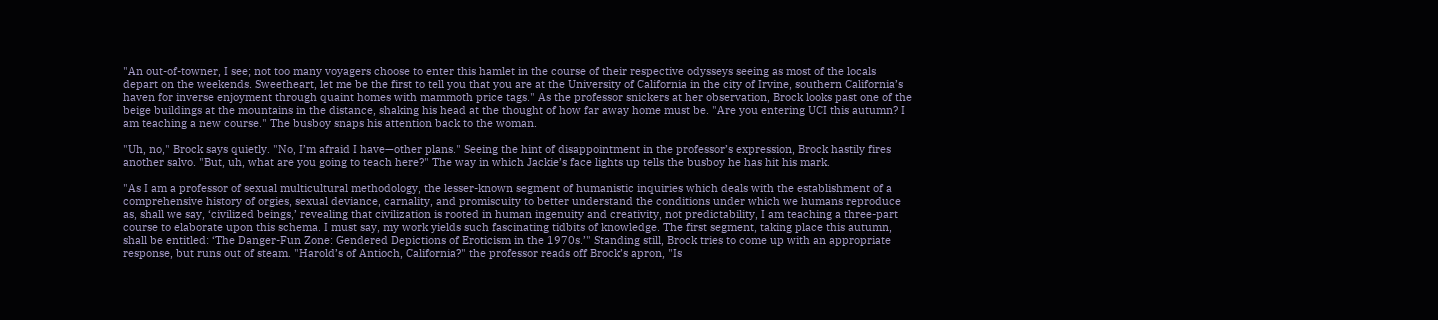"An out-of-towner, I see; not too many voyagers choose to enter this hamlet in the course of their respective odysseys seeing as most of the locals depart on the weekends. Sweetheart, let me be the first to tell you that you are at the University of California in the city of Irvine, southern California’s haven for inverse enjoyment through quaint homes with mammoth price tags." As the professor snickers at her observation, Brock looks past one of the beige buildings at the mountains in the distance, shaking his head at the thought of how far away home must be. "Are you entering UCI this autumn? I am teaching a new course." The busboy snaps his attention back to the woman.

"Uh, no," Brock says quietly. "No, I’m afraid I have—other plans." Seeing the hint of disappointment in the professor’s expression, Brock hastily fires another salvo. "But, uh, what are you going to teach here?" The way in which Jackie’s face lights up tells the busboy he has hit his mark.

"As I am a professor of sexual multicultural methodology, the lesser-known segment of humanistic inquiries which deals with the establishment of a comprehensive history of orgies, sexual deviance, carnality, and promiscuity to better understand the conditions under which we humans reproduce as, shall we say, ‘civilized beings,’ revealing that civilization is rooted in human ingenuity and creativity, not predictability, I am teaching a three-part course to elaborate upon this schema. I must say, my work yields such fascinating tidbits of knowledge. The first segment, taking place this autumn, shall be entitled: ‘The Danger-Fun Zone: Gendered Depictions of Eroticism in the 1970s.’" Standing still, Brock tries to come up with an appropriate response, but runs out of steam. "Harold’s of Antioch, California?" the professor reads off Brock’s apron, "Is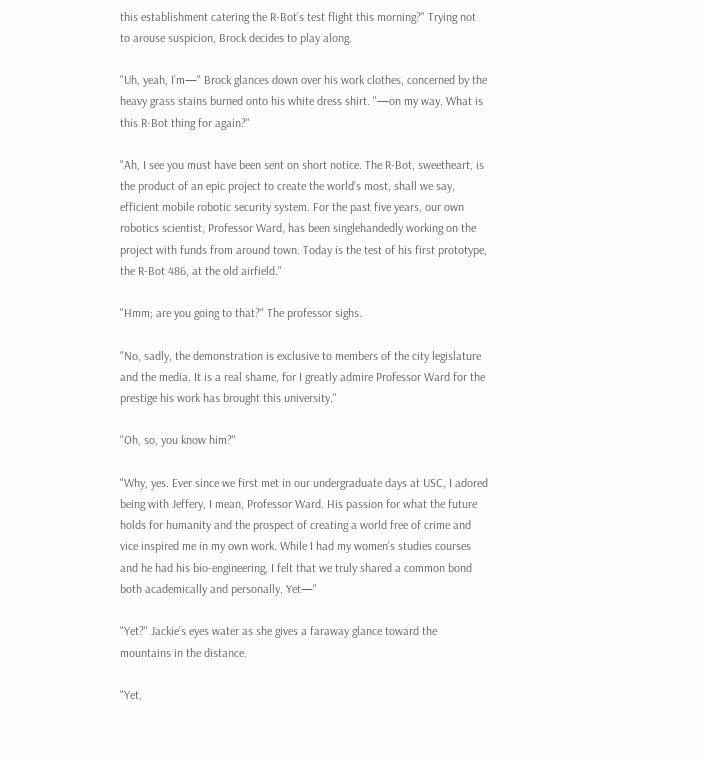this establishment catering the R-Bot’s test flight this morning?" Trying not to arouse suspicion, Brock decides to play along.

"Uh, yeah, I’m—" Brock glances down over his work clothes, concerned by the heavy grass stains burned onto his white dress shirt. "—on my way. What is this R-Bot thing for again?"

"Ah, I see you must have been sent on short notice. The R-Bot, sweetheart, is the product of an epic project to create the world’s most, shall we say, efficient mobile robotic security system. For the past five years, our own robotics scientist, Professor Ward, has been singlehandedly working on the project with funds from around town. Today is the test of his first prototype, the R-Bot 486, at the old airfield."

"Hmm; are you going to that?" The professor sighs.

"No, sadly, the demonstration is exclusive to members of the city legislature and the media. It is a real shame, for I greatly admire Professor Ward for the prestige his work has brought this university."

"Oh, so, you know him?"

"Why, yes. Ever since we first met in our undergraduate days at USC, I adored being with Jeffery, I mean, Professor Ward. His passion for what the future holds for humanity and the prospect of creating a world free of crime and vice inspired me in my own work. While I had my women’s studies courses and he had his bio-engineering, I felt that we truly shared a common bond both academically and personally. Yet—"

"Yet?" Jackie’s eyes water as she gives a faraway glance toward the mountains in the distance.

"Yet,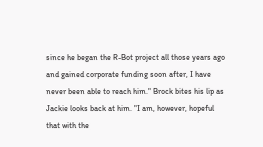since he began the R-Bot project all those years ago and gained corporate funding soon after, I have never been able to reach him." Brock bites his lip as Jackie looks back at him. "I am, however, hopeful that with the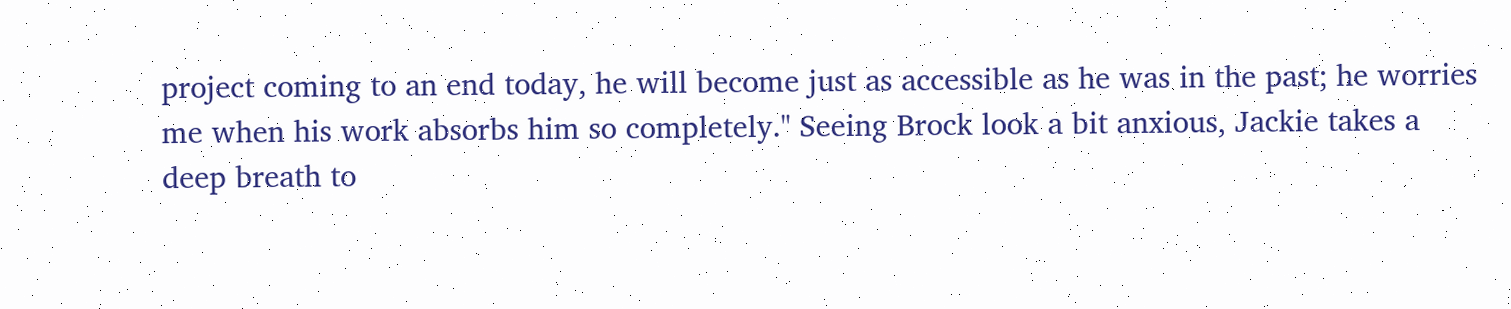project coming to an end today, he will become just as accessible as he was in the past; he worries me when his work absorbs him so completely." Seeing Brock look a bit anxious, Jackie takes a deep breath to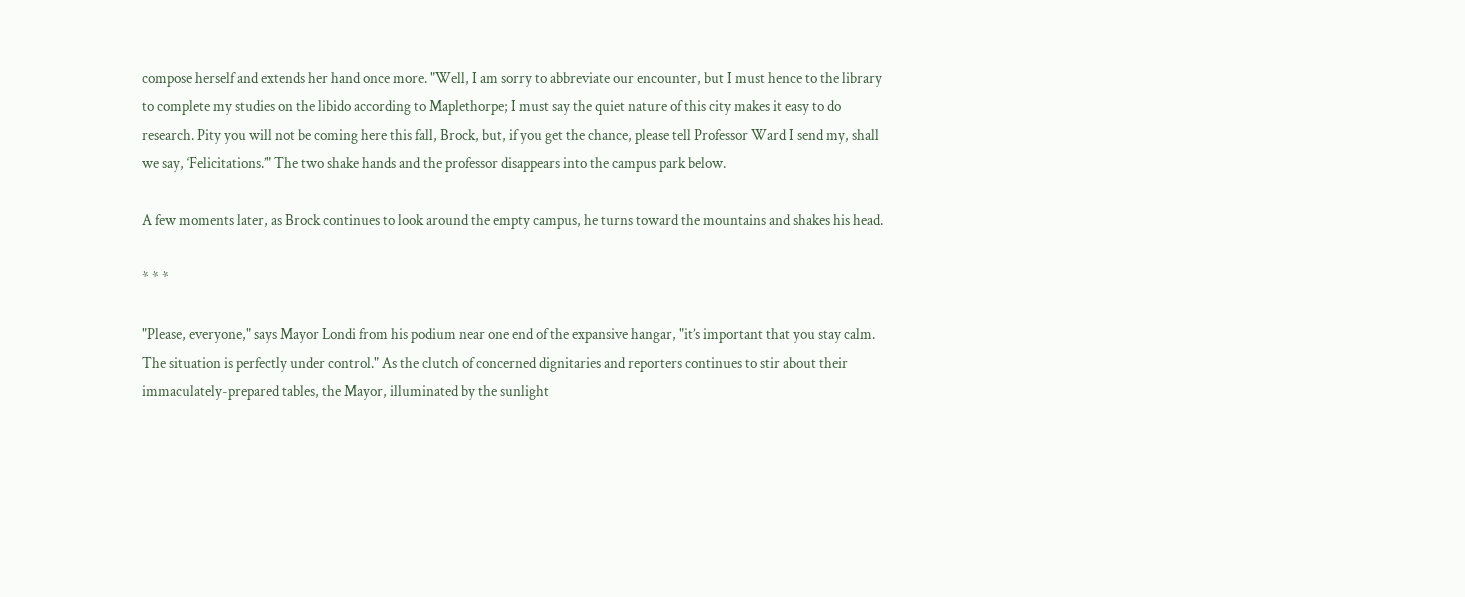compose herself and extends her hand once more. "Well, I am sorry to abbreviate our encounter, but I must hence to the library to complete my studies on the libido according to Maplethorpe; I must say the quiet nature of this city makes it easy to do research. Pity you will not be coming here this fall, Brock, but, if you get the chance, please tell Professor Ward I send my, shall we say, ‘Felicitations.’" The two shake hands and the professor disappears into the campus park below.

A few moments later, as Brock continues to look around the empty campus, he turns toward the mountains and shakes his head.

* * *

"Please, everyone," says Mayor Londi from his podium near one end of the expansive hangar, "it’s important that you stay calm. The situation is perfectly under control." As the clutch of concerned dignitaries and reporters continues to stir about their immaculately-prepared tables, the Mayor, illuminated by the sunlight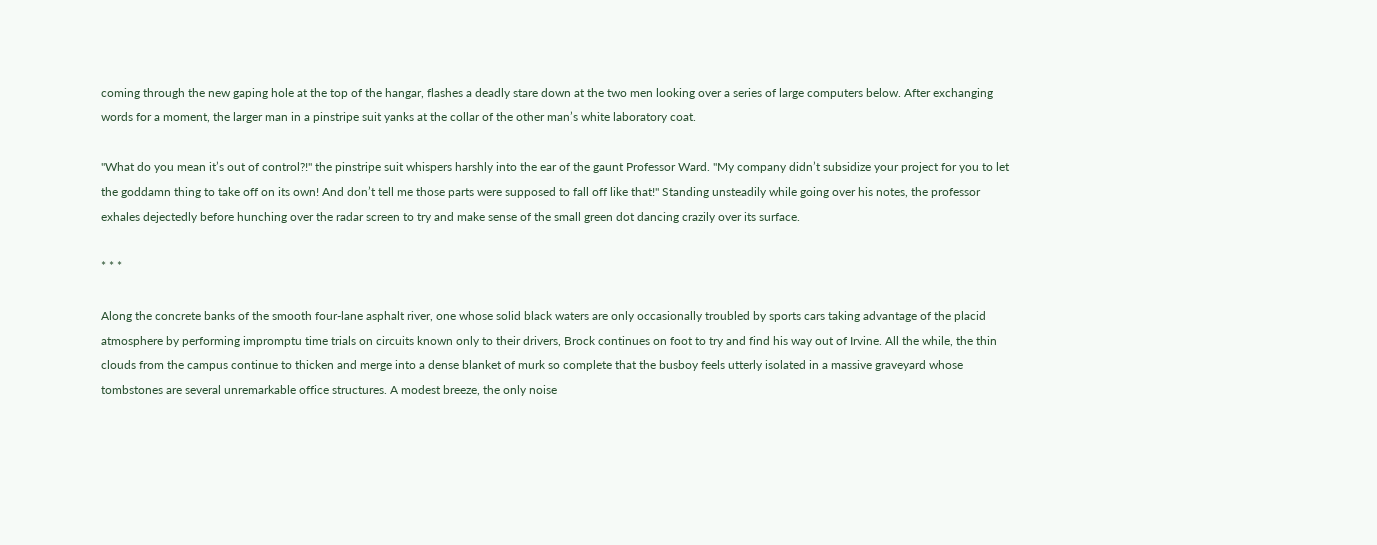coming through the new gaping hole at the top of the hangar, flashes a deadly stare down at the two men looking over a series of large computers below. After exchanging words for a moment, the larger man in a pinstripe suit yanks at the collar of the other man’s white laboratory coat.

"What do you mean it’s out of control?!" the pinstripe suit whispers harshly into the ear of the gaunt Professor Ward. "My company didn’t subsidize your project for you to let the goddamn thing to take off on its own! And don’t tell me those parts were supposed to fall off like that!" Standing unsteadily while going over his notes, the professor exhales dejectedly before hunching over the radar screen to try and make sense of the small green dot dancing crazily over its surface.

* * *

Along the concrete banks of the smooth four-lane asphalt river, one whose solid black waters are only occasionally troubled by sports cars taking advantage of the placid atmosphere by performing impromptu time trials on circuits known only to their drivers, Brock continues on foot to try and find his way out of Irvine. All the while, the thin clouds from the campus continue to thicken and merge into a dense blanket of murk so complete that the busboy feels utterly isolated in a massive graveyard whose tombstones are several unremarkable office structures. A modest breeze, the only noise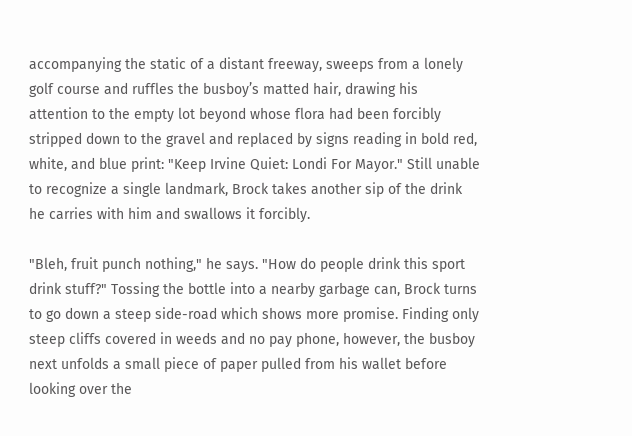accompanying the static of a distant freeway, sweeps from a lonely golf course and ruffles the busboy’s matted hair, drawing his attention to the empty lot beyond whose flora had been forcibly stripped down to the gravel and replaced by signs reading in bold red, white, and blue print: "Keep Irvine Quiet: Londi For Mayor." Still unable to recognize a single landmark, Brock takes another sip of the drink he carries with him and swallows it forcibly.

"Bleh, fruit punch nothing," he says. "How do people drink this sport drink stuff?" Tossing the bottle into a nearby garbage can, Brock turns to go down a steep side-road which shows more promise. Finding only steep cliffs covered in weeds and no pay phone, however, the busboy next unfolds a small piece of paper pulled from his wallet before looking over the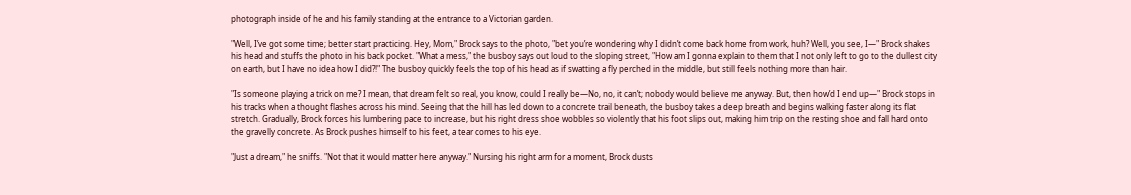photograph inside of he and his family standing at the entrance to a Victorian garden.

"Well, I’ve got some time; better start practicing. Hey, Mom," Brock says to the photo, "bet you’re wondering why I didn’t come back home from work, huh? Well, you see, I—" Brock shakes his head and stuffs the photo in his back pocket. "What a mess," the busboy says out loud to the sloping street, "How am I gonna explain to them that I not only left to go to the dullest city on earth, but I have no idea how I did?!" The busboy quickly feels the top of his head as if swatting a fly perched in the middle, but still feels nothing more than hair.

"Is someone playing a trick on me? I mean, that dream felt so real, you know, could I really be—No, no, it can’t; nobody would believe me anyway. But, then how’d I end up—" Brock stops in his tracks when a thought flashes across his mind. Seeing that the hill has led down to a concrete trail beneath, the busboy takes a deep breath and begins walking faster along its flat stretch. Gradually, Brock forces his lumbering pace to increase, but his right dress shoe wobbles so violently that his foot slips out, making him trip on the resting shoe and fall hard onto the gravelly concrete. As Brock pushes himself to his feet, a tear comes to his eye.

"Just a dream," he sniffs. "Not that it would matter here anyway." Nursing his right arm for a moment, Brock dusts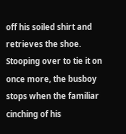off his soiled shirt and retrieves the shoe. Stooping over to tie it on once more, the busboy stops when the familiar cinching of his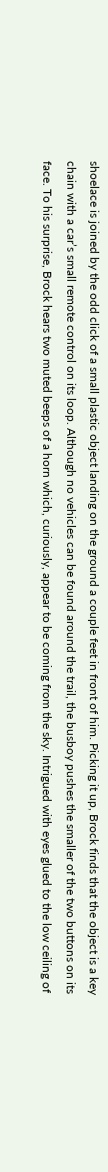shoelace is joined by the odd click of a small plastic object landing on the ground a couple feet in front of him. Picking it up, Brock finds that the object is a key chain with a car’s small remote control on its loop. Although no vehicles can be found around the trail, the busboy pushes the smaller of the two buttons on its face. To his surprise, Brock hears two muted beeps of a horn which, curiously, appear to be coming from the sky. Intrigued with eyes glued to the low ceiling of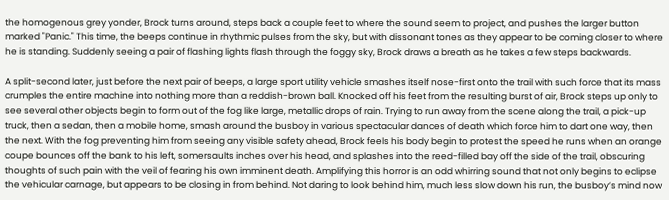the homogenous grey yonder, Brock turns around, steps back a couple feet to where the sound seem to project, and pushes the larger button marked "Panic." This time, the beeps continue in rhythmic pulses from the sky, but with dissonant tones as they appear to be coming closer to where he is standing. Suddenly seeing a pair of flashing lights flash through the foggy sky, Brock draws a breath as he takes a few steps backwards.

A split-second later, just before the next pair of beeps, a large sport utility vehicle smashes itself nose-first onto the trail with such force that its mass crumples the entire machine into nothing more than a reddish-brown ball. Knocked off his feet from the resulting burst of air, Brock steps up only to see several other objects begin to form out of the fog like large, metallic drops of rain. Trying to run away from the scene along the trail, a pick-up truck, then a sedan, then a mobile home, smash around the busboy in various spectacular dances of death which force him to dart one way, then the next. With the fog preventing him from seeing any visible safety ahead, Brock feels his body begin to protest the speed he runs when an orange coupe bounces off the bank to his left, somersaults inches over his head, and splashes into the reed-filled bay off the side of the trail, obscuring thoughts of such pain with the veil of fearing his own imminent death. Amplifying this horror is an odd whirring sound that not only begins to eclipse the vehicular carnage, but appears to be closing in from behind. Not daring to look behind him, much less slow down his run, the busboy’s mind now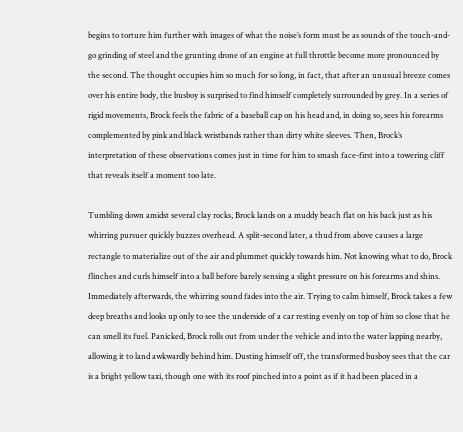begins to torture him further with images of what the noise’s form must be as sounds of the touch-and-go grinding of steel and the grunting drone of an engine at full throttle become more pronounced by the second. The thought occupies him so much for so long, in fact, that after an unusual breeze comes over his entire body, the busboy is surprised to find himself completely surrounded by grey. In a series of rigid movements, Brock feels the fabric of a baseball cap on his head and, in doing so, sees his forearms complemented by pink and black wristbands rather than dirty white sleeves. Then, Brock’s interpretation of these observations comes just in time for him to smash face-first into a towering cliff that reveals itself a moment too late.

Tumbling down amidst several clay rocks, Brock lands on a muddy beach flat on his back just as his whirring pursuer quickly buzzes overhead. A split-second later, a thud from above causes a large rectangle to materialize out of the air and plummet quickly towards him. Not knowing what to do, Brock flinches and curls himself into a ball before barely sensing a slight pressure on his forearms and shins. Immediately afterwards, the whirring sound fades into the air. Trying to calm himself, Brock takes a few deep breaths and looks up only to see the underside of a car resting evenly on top of him so close that he can smell its fuel. Panicked, Brock rolls out from under the vehicle and into the water lapping nearby, allowing it to land awkwardly behind him. Dusting himself off, the transformed busboy sees that the car is a bright yellow taxi, though one with its roof pinched into a point as if it had been placed in a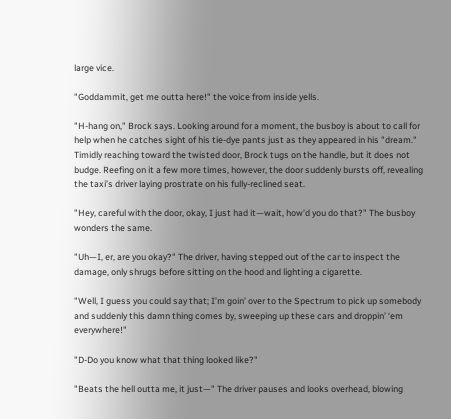large vice.

"Goddammit, get me outta here!" the voice from inside yells.

"H-hang on," Brock says. Looking around for a moment, the busboy is about to call for help when he catches sight of his tie-dye pants just as they appeared in his "dream." Timidly reaching toward the twisted door, Brock tugs on the handle, but it does not budge. Reefing on it a few more times, however, the door suddenly bursts off, revealing the taxi’s driver laying prostrate on his fully-reclined seat.

"Hey, careful with the door, okay, I just had it—wait, how’d you do that?" The busboy wonders the same.

"Uh—I, er, are you okay?" The driver, having stepped out of the car to inspect the damage, only shrugs before sitting on the hood and lighting a cigarette.

"Well, I guess you could say that; I’m goin’ over to the Spectrum to pick up somebody and suddenly this damn thing comes by, sweeping up these cars and droppin’ ‘em everywhere!"

"D-Do you know what that thing looked like?"

"Beats the hell outta me, it just—" The driver pauses and looks overhead, blowing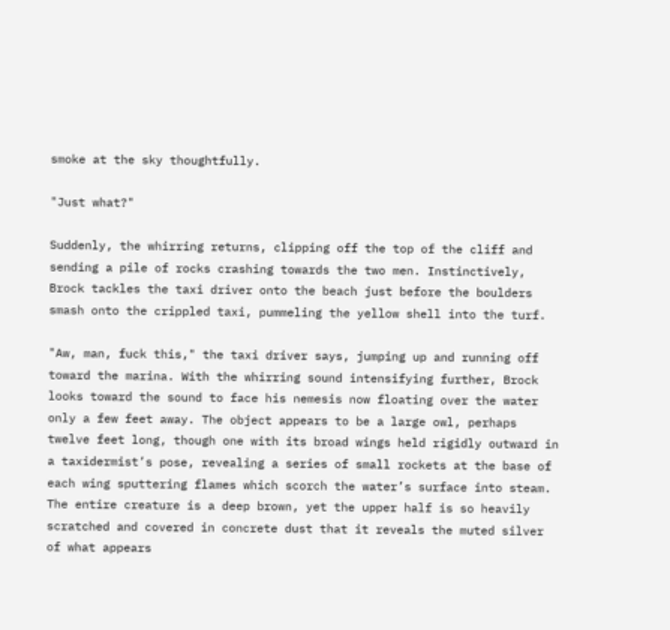smoke at the sky thoughtfully.

"Just what?"

Suddenly, the whirring returns, clipping off the top of the cliff and sending a pile of rocks crashing towards the two men. Instinctively, Brock tackles the taxi driver onto the beach just before the boulders smash onto the crippled taxi, pummeling the yellow shell into the turf.

"Aw, man, fuck this," the taxi driver says, jumping up and running off toward the marina. With the whirring sound intensifying further, Brock looks toward the sound to face his nemesis now floating over the water only a few feet away. The object appears to be a large owl, perhaps twelve feet long, though one with its broad wings held rigidly outward in a taxidermist’s pose, revealing a series of small rockets at the base of each wing sputtering flames which scorch the water’s surface into steam. The entire creature is a deep brown, yet the upper half is so heavily scratched and covered in concrete dust that it reveals the muted silver of what appears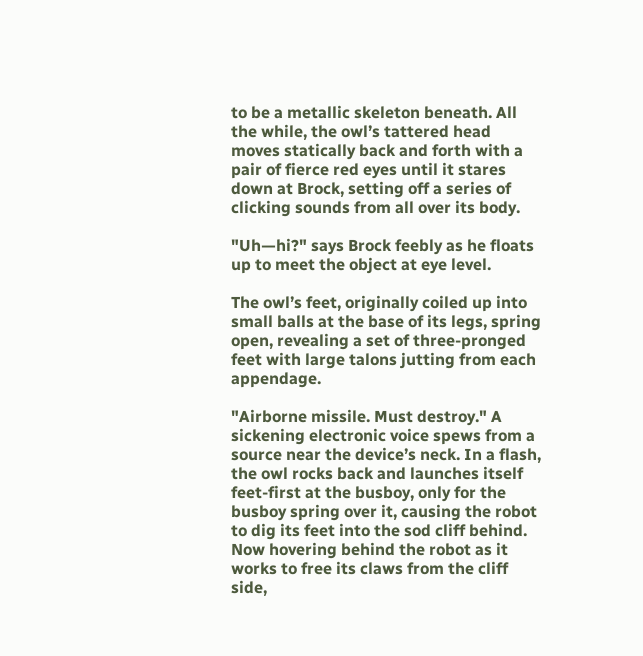to be a metallic skeleton beneath. All the while, the owl’s tattered head moves statically back and forth with a pair of fierce red eyes until it stares down at Brock, setting off a series of clicking sounds from all over its body.

"Uh—hi?" says Brock feebly as he floats up to meet the object at eye level.

The owl’s feet, originally coiled up into small balls at the base of its legs, spring open, revealing a set of three-pronged feet with large talons jutting from each appendage.

"Airborne missile. Must destroy." A sickening electronic voice spews from a source near the device’s neck. In a flash, the owl rocks back and launches itself feet-first at the busboy, only for the busboy spring over it, causing the robot to dig its feet into the sod cliff behind. Now hovering behind the robot as it works to free its claws from the cliff side,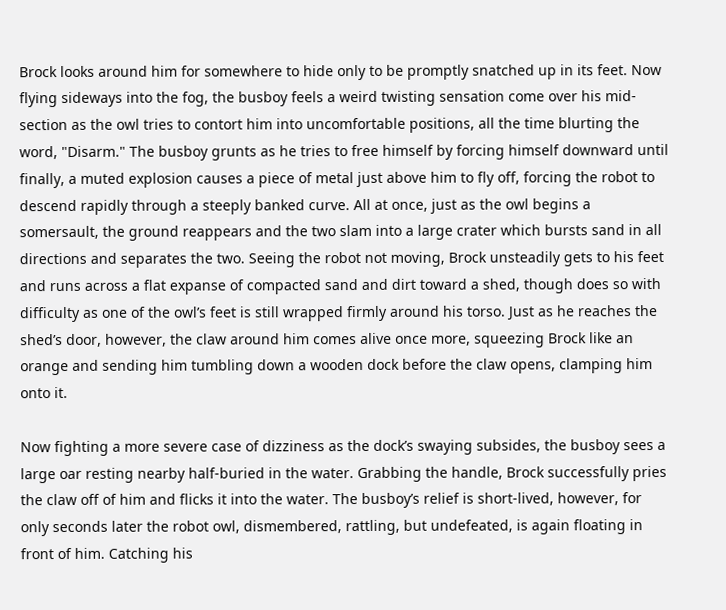Brock looks around him for somewhere to hide only to be promptly snatched up in its feet. Now flying sideways into the fog, the busboy feels a weird twisting sensation come over his mid-section as the owl tries to contort him into uncomfortable positions, all the time blurting the word, "Disarm." The busboy grunts as he tries to free himself by forcing himself downward until finally, a muted explosion causes a piece of metal just above him to fly off, forcing the robot to descend rapidly through a steeply banked curve. All at once, just as the owl begins a somersault, the ground reappears and the two slam into a large crater which bursts sand in all directions and separates the two. Seeing the robot not moving, Brock unsteadily gets to his feet and runs across a flat expanse of compacted sand and dirt toward a shed, though does so with difficulty as one of the owl’s feet is still wrapped firmly around his torso. Just as he reaches the shed’s door, however, the claw around him comes alive once more, squeezing Brock like an orange and sending him tumbling down a wooden dock before the claw opens, clamping him onto it.

Now fighting a more severe case of dizziness as the dock’s swaying subsides, the busboy sees a large oar resting nearby half-buried in the water. Grabbing the handle, Brock successfully pries the claw off of him and flicks it into the water. The busboy’s relief is short-lived, however, for only seconds later the robot owl, dismembered, rattling, but undefeated, is again floating in front of him. Catching his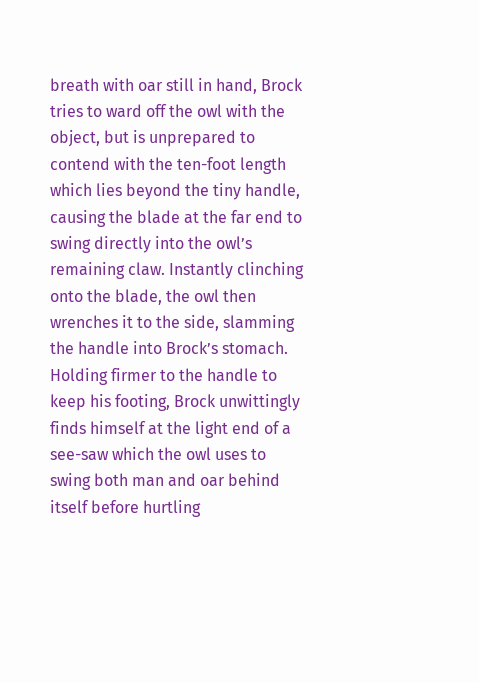breath with oar still in hand, Brock tries to ward off the owl with the object, but is unprepared to contend with the ten-foot length which lies beyond the tiny handle, causing the blade at the far end to swing directly into the owl’s remaining claw. Instantly clinching onto the blade, the owl then wrenches it to the side, slamming the handle into Brock’s stomach. Holding firmer to the handle to keep his footing, Brock unwittingly finds himself at the light end of a see-saw which the owl uses to swing both man and oar behind itself before hurtling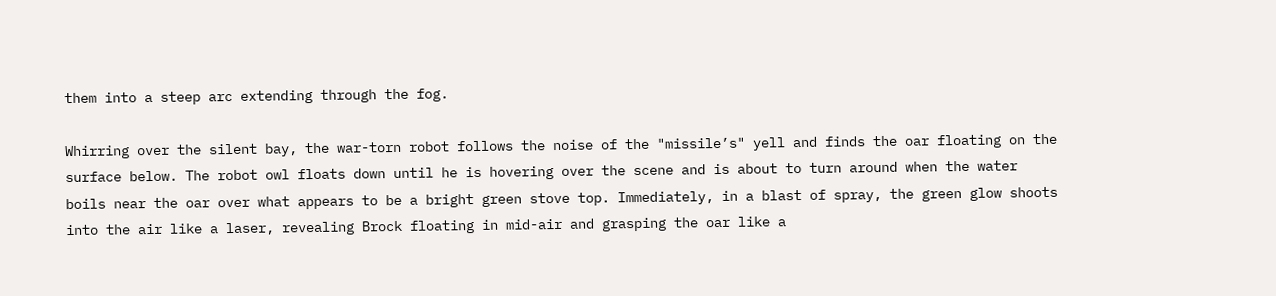them into a steep arc extending through the fog.

Whirring over the silent bay, the war-torn robot follows the noise of the "missile’s" yell and finds the oar floating on the surface below. The robot owl floats down until he is hovering over the scene and is about to turn around when the water boils near the oar over what appears to be a bright green stove top. Immediately, in a blast of spray, the green glow shoots into the air like a laser, revealing Brock floating in mid-air and grasping the oar like a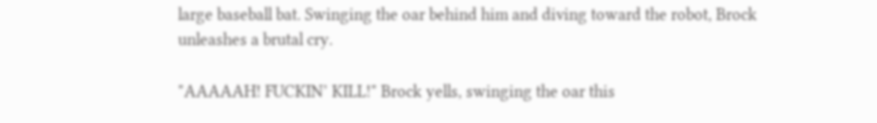large baseball bat. Swinging the oar behind him and diving toward the robot, Brock unleashes a brutal cry.

"AAAAAH! FUCKIN’ KILL!" Brock yells, swinging the oar this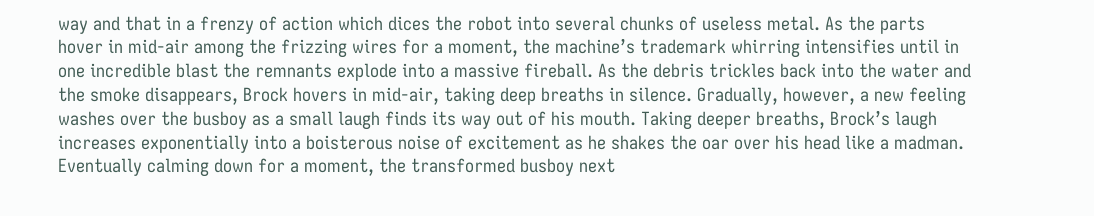way and that in a frenzy of action which dices the robot into several chunks of useless metal. As the parts hover in mid-air among the frizzing wires for a moment, the machine’s trademark whirring intensifies until in one incredible blast the remnants explode into a massive fireball. As the debris trickles back into the water and the smoke disappears, Brock hovers in mid-air, taking deep breaths in silence. Gradually, however, a new feeling washes over the busboy as a small laugh finds its way out of his mouth. Taking deeper breaths, Brock’s laugh increases exponentially into a boisterous noise of excitement as he shakes the oar over his head like a madman. Eventually calming down for a moment, the transformed busboy next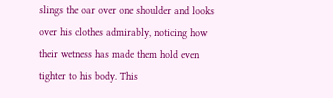slings the oar over one shoulder and looks over his clothes admirably, noticing how their wetness has made them hold even tighter to his body. This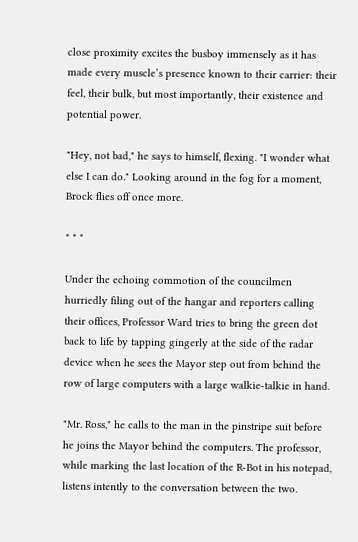close proximity excites the busboy immensely as it has made every muscle’s presence known to their carrier: their feel, their bulk, but most importantly, their existence and potential power.

"Hey, not bad," he says to himself, flexing. "I wonder what else I can do." Looking around in the fog for a moment, Brock flies off once more.

* * *

Under the echoing commotion of the councilmen hurriedly filing out of the hangar and reporters calling their offices, Professor Ward tries to bring the green dot back to life by tapping gingerly at the side of the radar device when he sees the Mayor step out from behind the row of large computers with a large walkie-talkie in hand.

"Mr. Ross," he calls to the man in the pinstripe suit before he joins the Mayor behind the computers. The professor, while marking the last location of the R-Bot in his notepad, listens intently to the conversation between the two.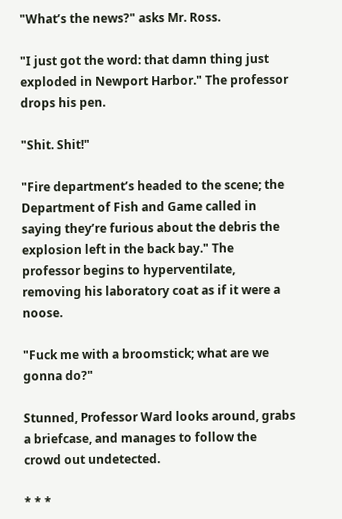"What’s the news?" asks Mr. Ross.

"I just got the word: that damn thing just exploded in Newport Harbor." The professor drops his pen.

"Shit. Shit!"

"Fire department’s headed to the scene; the Department of Fish and Game called in saying they’re furious about the debris the explosion left in the back bay." The professor begins to hyperventilate, removing his laboratory coat as if it were a noose.

"Fuck me with a broomstick; what are we gonna do?"

Stunned, Professor Ward looks around, grabs a briefcase, and manages to follow the crowd out undetected.

* * *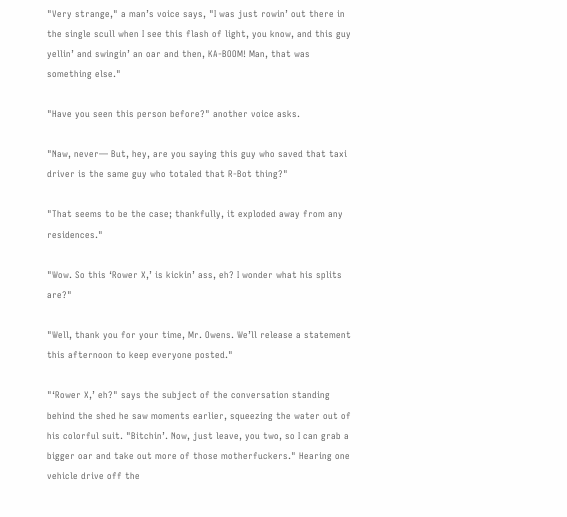"Very strange," a man’s voice says, "I was just rowin’ out there in the single scull when I see this flash of light, you know, and this guy yellin’ and swingin’ an oar and then, KA-BOOM! Man, that was something else."

"Have you seen this person before?" another voice asks.

"Naw, never— But, hey, are you saying this guy who saved that taxi driver is the same guy who totaled that R-Bot thing?"

"That seems to be the case; thankfully, it exploded away from any residences."

"Wow. So this ‘Rower X,’ is kickin’ ass, eh? I wonder what his splits are?"

"Well, thank you for your time, Mr. Owens. We’ll release a statement this afternoon to keep everyone posted."

"‘Rower X,’ eh?" says the subject of the conversation standing behind the shed he saw moments earlier, squeezing the water out of his colorful suit. "Bitchin’. Now, just leave, you two, so I can grab a bigger oar and take out more of those motherfuckers." Hearing one vehicle drive off the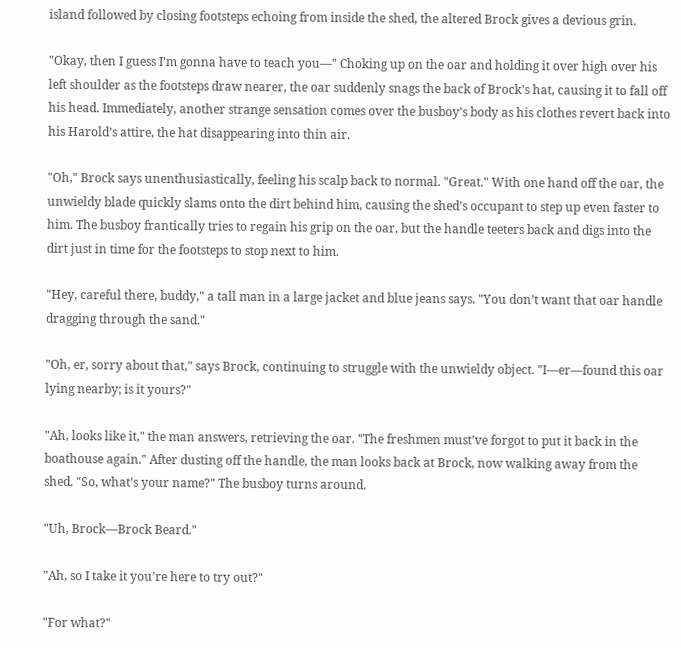island followed by closing footsteps echoing from inside the shed, the altered Brock gives a devious grin.

"Okay, then I guess I’m gonna have to teach you—" Choking up on the oar and holding it over high over his left shoulder as the footsteps draw nearer, the oar suddenly snags the back of Brock’s hat, causing it to fall off his head. Immediately, another strange sensation comes over the busboy’s body as his clothes revert back into his Harold’s attire, the hat disappearing into thin air.

"Oh," Brock says unenthusiastically, feeling his scalp back to normal. "Great." With one hand off the oar, the unwieldy blade quickly slams onto the dirt behind him, causing the shed’s occupant to step up even faster to him. The busboy frantically tries to regain his grip on the oar, but the handle teeters back and digs into the dirt just in time for the footsteps to stop next to him.

"Hey, careful there, buddy," a tall man in a large jacket and blue jeans says. "You don’t want that oar handle dragging through the sand."

"Oh, er, sorry about that," says Brock, continuing to struggle with the unwieldy object. "I—er—found this oar lying nearby; is it yours?"

"Ah, looks like it," the man answers, retrieving the oar. "The freshmen must’ve forgot to put it back in the boathouse again." After dusting off the handle, the man looks back at Brock, now walking away from the shed. "So, what’s your name?" The busboy turns around.

"Uh, Brock—Brock Beard."

"Ah, so I take it you’re here to try out?"

"For what?"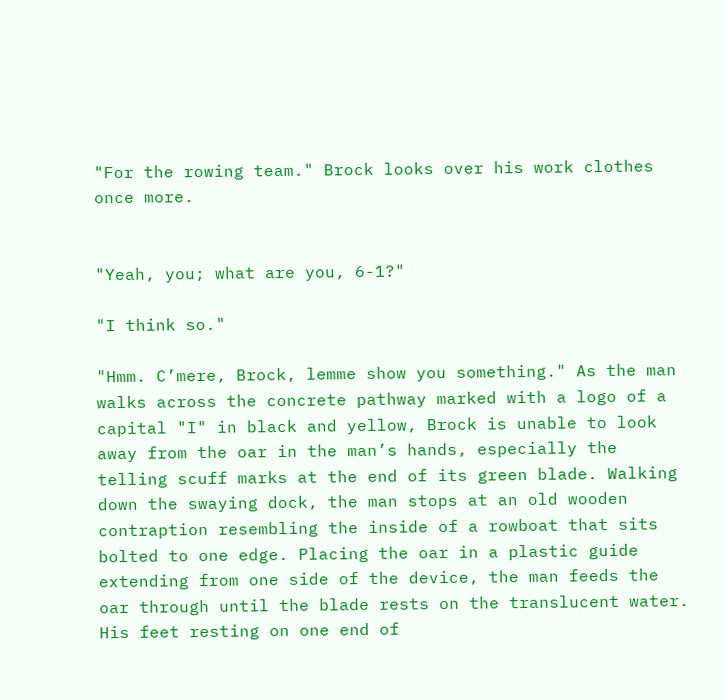"For the rowing team." Brock looks over his work clothes once more.


"Yeah, you; what are you, 6-1?"

"I think so."

"Hmm. C’mere, Brock, lemme show you something." As the man walks across the concrete pathway marked with a logo of a capital "I" in black and yellow, Brock is unable to look away from the oar in the man’s hands, especially the telling scuff marks at the end of its green blade. Walking down the swaying dock, the man stops at an old wooden contraption resembling the inside of a rowboat that sits bolted to one edge. Placing the oar in a plastic guide extending from one side of the device, the man feeds the oar through until the blade rests on the translucent water. His feet resting on one end of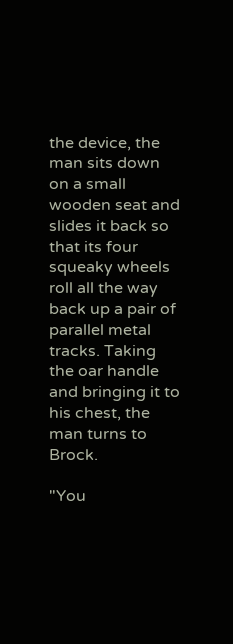the device, the man sits down on a small wooden seat and slides it back so that its four squeaky wheels roll all the way back up a pair of parallel metal tracks. Taking the oar handle and bringing it to his chest, the man turns to Brock.

"You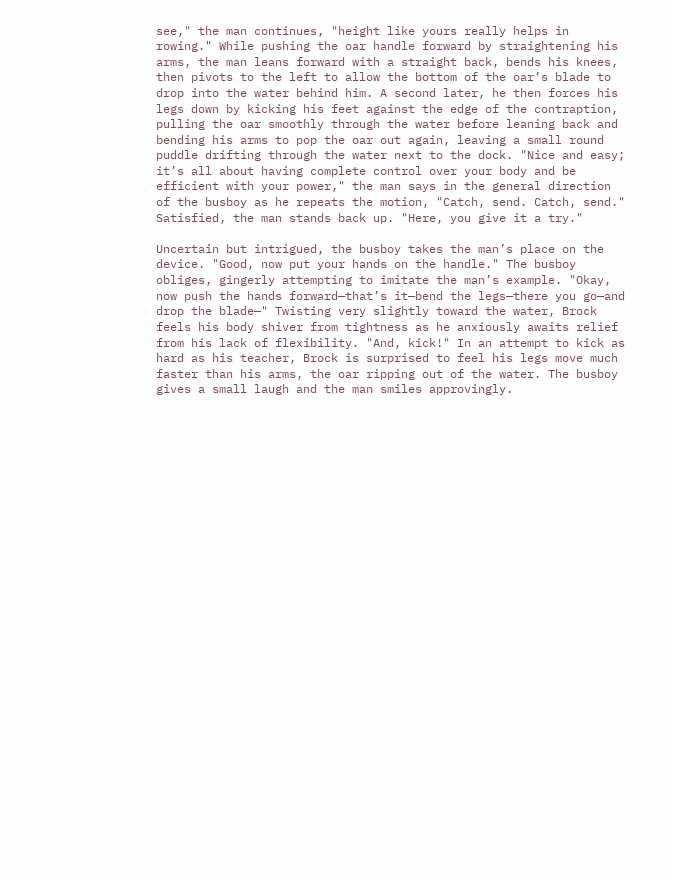see," the man continues, "height like yours really helps in rowing." While pushing the oar handle forward by straightening his arms, the man leans forward with a straight back, bends his knees, then pivots to the left to allow the bottom of the oar’s blade to drop into the water behind him. A second later, he then forces his legs down by kicking his feet against the edge of the contraption, pulling the oar smoothly through the water before leaning back and bending his arms to pop the oar out again, leaving a small round puddle drifting through the water next to the dock. "Nice and easy; it’s all about having complete control over your body and be efficient with your power," the man says in the general direction of the busboy as he repeats the motion, "Catch, send. Catch, send." Satisfied, the man stands back up. "Here, you give it a try."

Uncertain but intrigued, the busboy takes the man’s place on the device. "Good, now put your hands on the handle." The busboy obliges, gingerly attempting to imitate the man’s example. "Okay, now push the hands forward—that’s it—bend the legs—there you go—and drop the blade—" Twisting very slightly toward the water, Brock feels his body shiver from tightness as he anxiously awaits relief from his lack of flexibility. "And, kick!" In an attempt to kick as hard as his teacher, Brock is surprised to feel his legs move much faster than his arms, the oar ripping out of the water. The busboy gives a small laugh and the man smiles approvingly.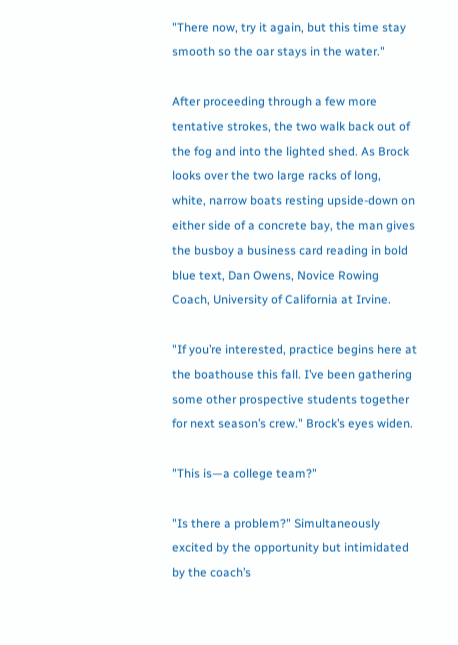"There now, try it again, but this time stay smooth so the oar stays in the water."

After proceeding through a few more tentative strokes, the two walk back out of the fog and into the lighted shed. As Brock looks over the two large racks of long, white, narrow boats resting upside-down on either side of a concrete bay, the man gives the busboy a business card reading in bold blue text, Dan Owens, Novice Rowing Coach, University of California at Irvine.

"If you’re interested, practice begins here at the boathouse this fall. I’ve been gathering some other prospective students together for next season’s crew." Brock’s eyes widen.

"This is—a college team?"

"Is there a problem?" Simultaneously excited by the opportunity but intimidated by the coach’s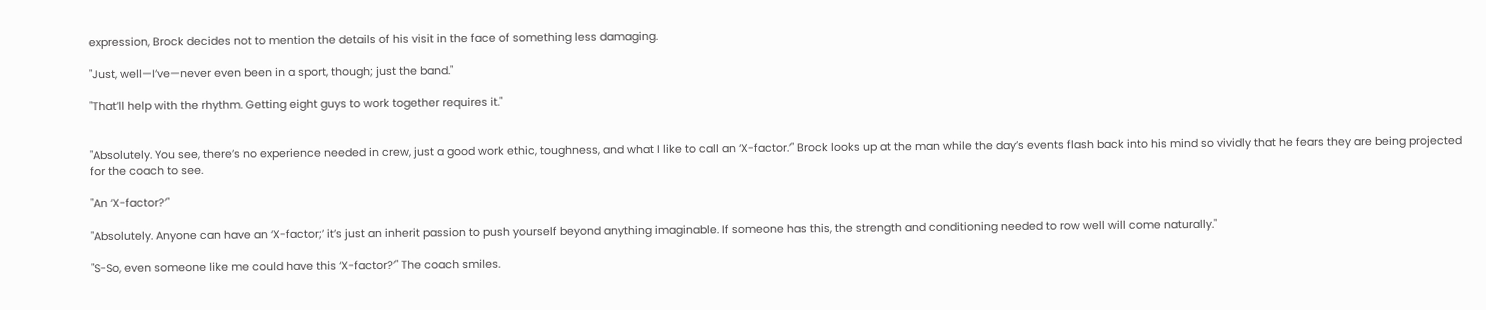expression, Brock decides not to mention the details of his visit in the face of something less damaging.

"Just, well—I’ve—never even been in a sport, though; just the band."

"That’ll help with the rhythm. Getting eight guys to work together requires it."


"Absolutely. You see, there’s no experience needed in crew, just a good work ethic, toughness, and what I like to call an ‘X-factor.’" Brock looks up at the man while the day’s events flash back into his mind so vividly that he fears they are being projected for the coach to see.

"An ‘X-factor?’"

"Absolutely. Anyone can have an ‘X-factor;’ it’s just an inherit passion to push yourself beyond anything imaginable. If someone has this, the strength and conditioning needed to row well will come naturally."

"S-So, even someone like me could have this ‘X-factor?’" The coach smiles.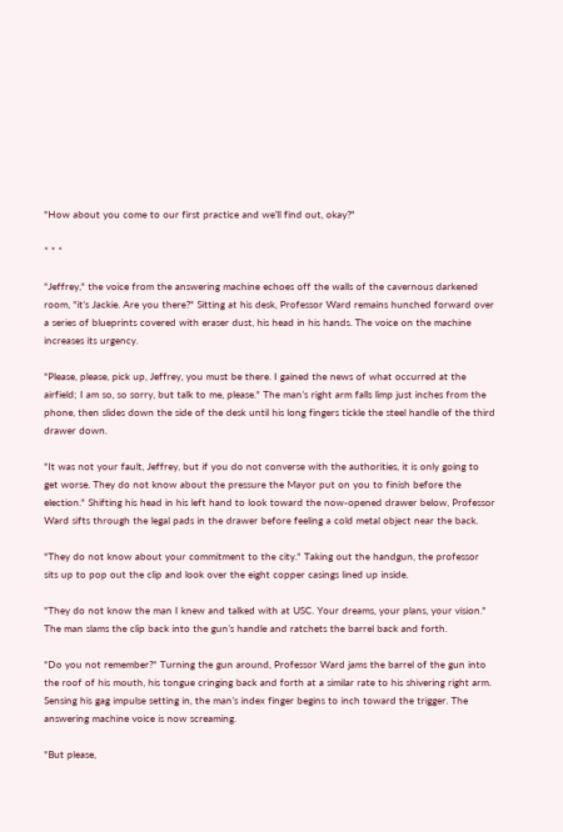"How about you come to our first practice and we’ll find out, okay?"

* * *

"Jeffrey," the voice from the answering machine echoes off the walls of the cavernous darkened room, "it’s Jackie. Are you there?" Sitting at his desk, Professor Ward remains hunched forward over a series of blueprints covered with eraser dust, his head in his hands. The voice on the machine increases its urgency.

"Please, please, pick up, Jeffrey, you must be there. I gained the news of what occurred at the airfield; I am so, so sorry, but talk to me, please." The man’s right arm falls limp just inches from the phone, then slides down the side of the desk until his long fingers tickle the steel handle of the third drawer down.

"It was not your fault, Jeffrey, but if you do not converse with the authorities, it is only going to get worse. They do not know about the pressure the Mayor put on you to finish before the election." Shifting his head in his left hand to look toward the now-opened drawer below, Professor Ward sifts through the legal pads in the drawer before feeling a cold metal object near the back.

"They do not know about your commitment to the city." Taking out the handgun, the professor sits up to pop out the clip and look over the eight copper casings lined up inside.

"They do not know the man I knew and talked with at USC. Your dreams, your plans, your vision." The man slams the clip back into the gun’s handle and ratchets the barrel back and forth.

"Do you not remember?" Turning the gun around, Professor Ward jams the barrel of the gun into the roof of his mouth, his tongue cringing back and forth at a similar rate to his shivering right arm. Sensing his gag impulse setting in, the man’s index finger begins to inch toward the trigger. The answering machine voice is now screaming.

"But please,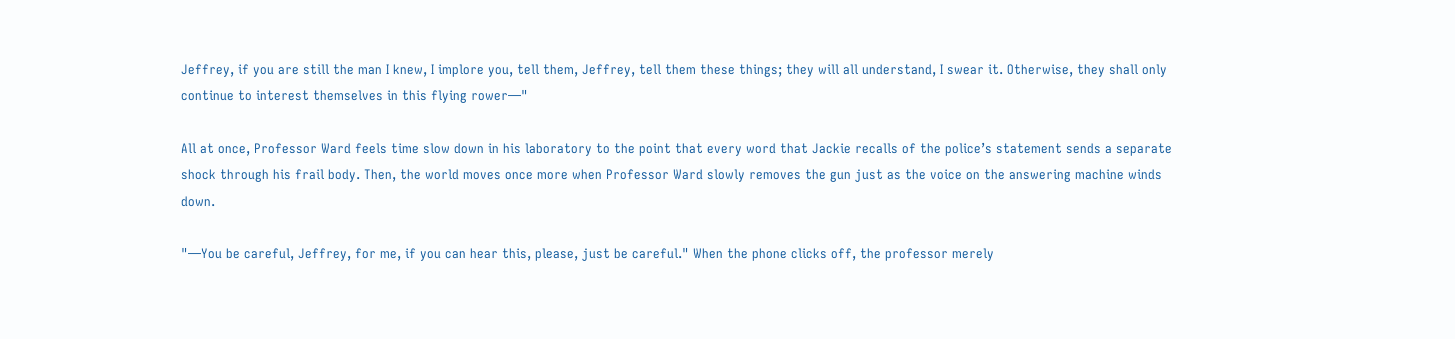Jeffrey, if you are still the man I knew, I implore you, tell them, Jeffrey, tell them these things; they will all understand, I swear it. Otherwise, they shall only continue to interest themselves in this flying rower—"

All at once, Professor Ward feels time slow down in his laboratory to the point that every word that Jackie recalls of the police’s statement sends a separate shock through his frail body. Then, the world moves once more when Professor Ward slowly removes the gun just as the voice on the answering machine winds down.

"—You be careful, Jeffrey, for me, if you can hear this, please, just be careful." When the phone clicks off, the professor merely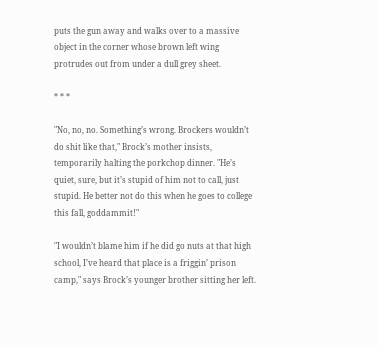puts the gun away and walks over to a massive object in the corner whose brown left wing protrudes out from under a dull grey sheet.

* * *

"No, no, no. Something’s wrong. Brockers wouldn’t do shit like that," Brock’s mother insists, temporarily halting the porkchop dinner. "He’s quiet, sure, but it’s stupid of him not to call, just stupid. He better not do this when he goes to college this fall, goddammit!"

"I wouldn’t blame him if he did go nuts at that high school, I’ve heard that place is a friggin’ prison camp," says Brock’s younger brother sitting her left.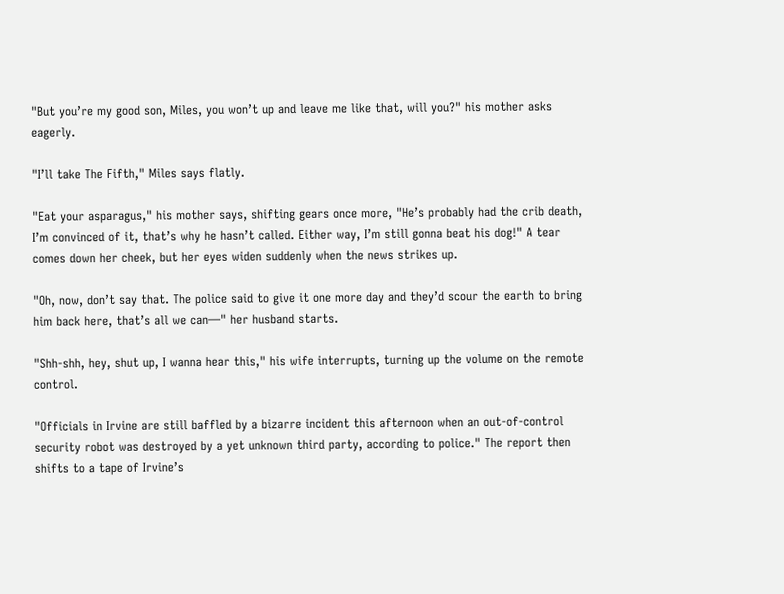"But you’re my good son, Miles, you won’t up and leave me like that, will you?" his mother asks eagerly.

"I’ll take The Fifth," Miles says flatly.

"Eat your asparagus," his mother says, shifting gears once more, "He’s probably had the crib death, I’m convinced of it, that’s why he hasn’t called. Either way, I’m still gonna beat his dog!" A tear comes down her cheek, but her eyes widen suddenly when the news strikes up.

"Oh, now, don’t say that. The police said to give it one more day and they’d scour the earth to bring him back here, that’s all we can—" her husband starts.

"Shh-shh, hey, shut up, I wanna hear this," his wife interrupts, turning up the volume on the remote control.

"Officials in Irvine are still baffled by a bizarre incident this afternoon when an out-of-control security robot was destroyed by a yet unknown third party, according to police." The report then shifts to a tape of Irvine’s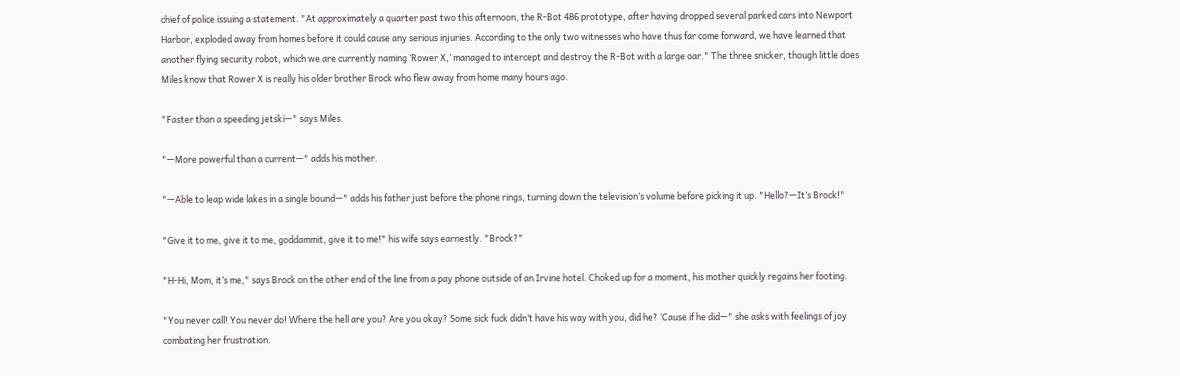chief of police issuing a statement. "At approximately a quarter past two this afternoon, the R-Bot 486 prototype, after having dropped several parked cars into Newport Harbor, exploded away from homes before it could cause any serious injuries. According to the only two witnesses who have thus far come forward, we have learned that another flying security robot, which we are currently naming ‘Rower X,’ managed to intercept and destroy the R-Bot with a large oar." The three snicker, though little does Miles know that Rower X is really his older brother Brock who flew away from home many hours ago.

"Faster than a speeding jetski—" says Miles.

"—More powerful than a current—" adds his mother.

"—Able to leap wide lakes in a single bound—" adds his father just before the phone rings, turning down the television’s volume before picking it up. "Hello?—It’s Brock!"

"Give it to me, give it to me, goddammit, give it to me!" his wife says earnestly. "Brock?"

"H-Hi, Mom, it’s me," says Brock on the other end of the line from a pay phone outside of an Irvine hotel. Choked up for a moment, his mother quickly regains her footing.

"You never call! You never do! Where the hell are you? Are you okay? Some sick fuck didn’t have his way with you, did he? ‘Cause if he did—" she asks with feelings of joy combating her frustration.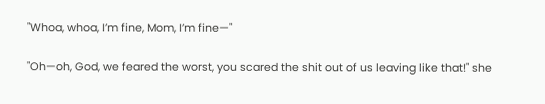"Whoa, whoa, I’m fine, Mom, I’m fine—"

"Oh—oh, God, we feared the worst, you scared the shit out of us leaving like that!" she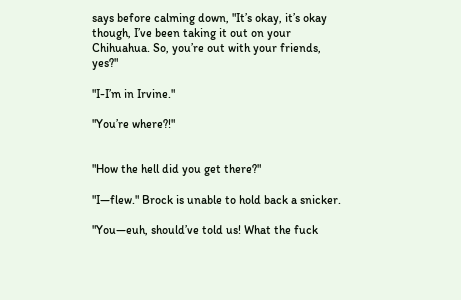says before calming down, "It’s okay, it’s okay though, I’ve been taking it out on your Chihuahua. So, you’re out with your friends, yes?"

"I-I’m in Irvine."

"You’re where?!"


"How the hell did you get there?"

"I—flew." Brock is unable to hold back a snicker.

"You—euh, should’ve told us! What the fuck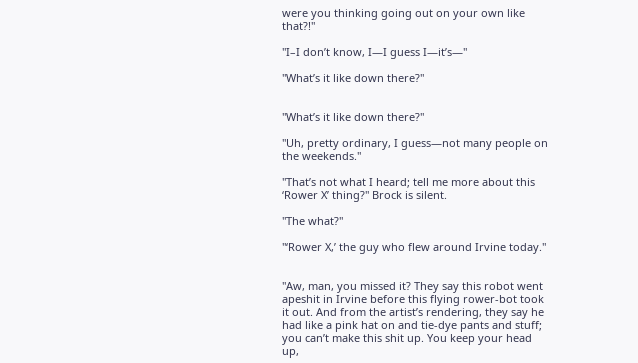were you thinking going out on your own like that?!"

"I–I don’t know, I—I guess I—it’s—"

"What’s it like down there?"


"What’s it like down there?"

"Uh, pretty ordinary, I guess—not many people on the weekends."

"That’s not what I heard; tell me more about this ‘Rower X’ thing?" Brock is silent.

"The what?"

"‘Rower X,’ the guy who flew around Irvine today."


"Aw, man, you missed it? They say this robot went apeshit in Irvine before this flying rower-bot took it out. And from the artist’s rendering, they say he had like a pink hat on and tie-dye pants and stuff; you can’t make this shit up. You keep your head up,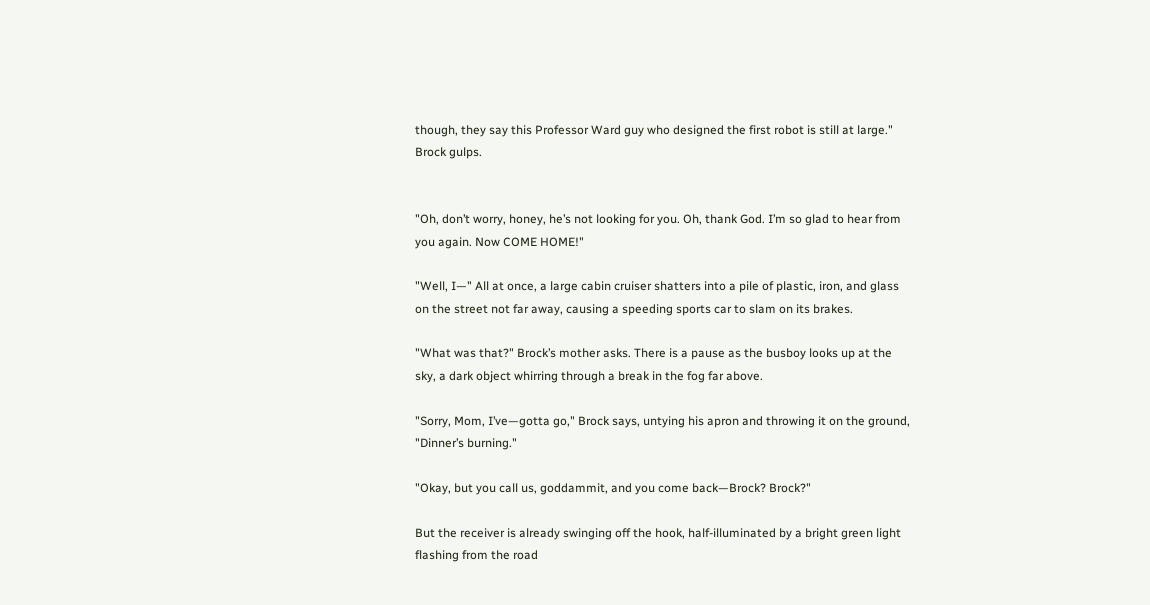though, they say this Professor Ward guy who designed the first robot is still at large." Brock gulps.


"Oh, don’t worry, honey, he’s not looking for you. Oh, thank God. I’m so glad to hear from you again. Now COME HOME!"

"Well, I—" All at once, a large cabin cruiser shatters into a pile of plastic, iron, and glass on the street not far away, causing a speeding sports car to slam on its brakes.

"What was that?" Brock’s mother asks. There is a pause as the busboy looks up at the sky, a dark object whirring through a break in the fog far above.

"Sorry, Mom, I’ve—gotta go," Brock says, untying his apron and throwing it on the ground, "Dinner’s burning."

"Okay, but you call us, goddammit, and you come back—Brock? Brock?"

But the receiver is already swinging off the hook, half-illuminated by a bright green light flashing from the road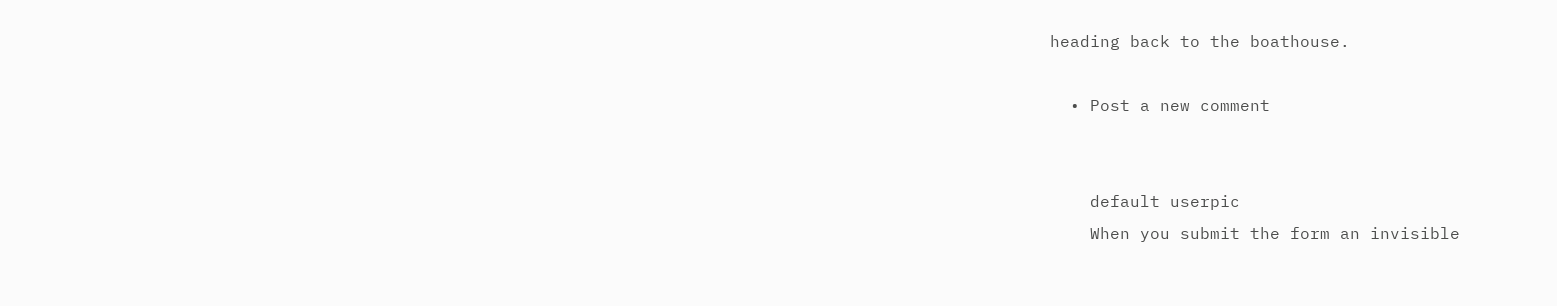heading back to the boathouse.

  • Post a new comment


    default userpic
    When you submit the form an invisible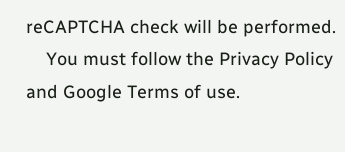reCAPTCHA check will be performed.
    You must follow the Privacy Policy and Google Terms of use.